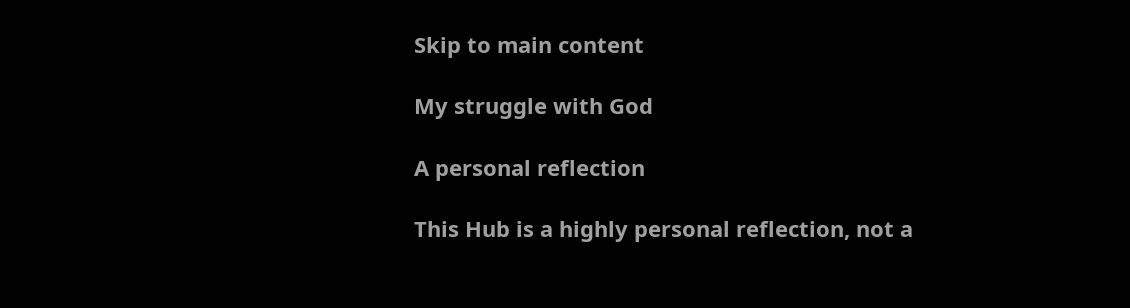Skip to main content

My struggle with God

A personal reflection

This Hub is a highly personal reflection, not a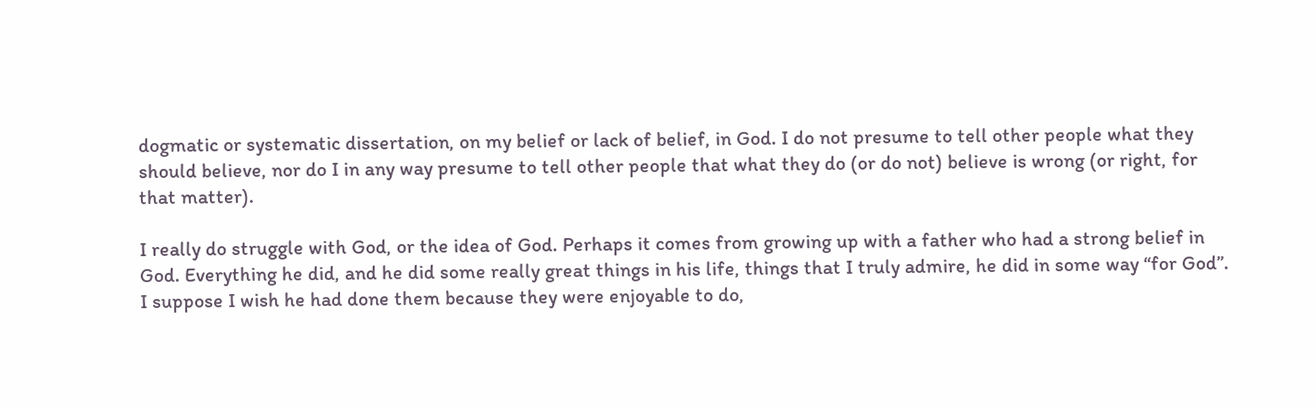dogmatic or systematic dissertation, on my belief or lack of belief, in God. I do not presume to tell other people what they should believe, nor do I in any way presume to tell other people that what they do (or do not) believe is wrong (or right, for that matter).

I really do struggle with God, or the idea of God. Perhaps it comes from growing up with a father who had a strong belief in God. Everything he did, and he did some really great things in his life, things that I truly admire, he did in some way “for God”. I suppose I wish he had done them because they were enjoyable to do,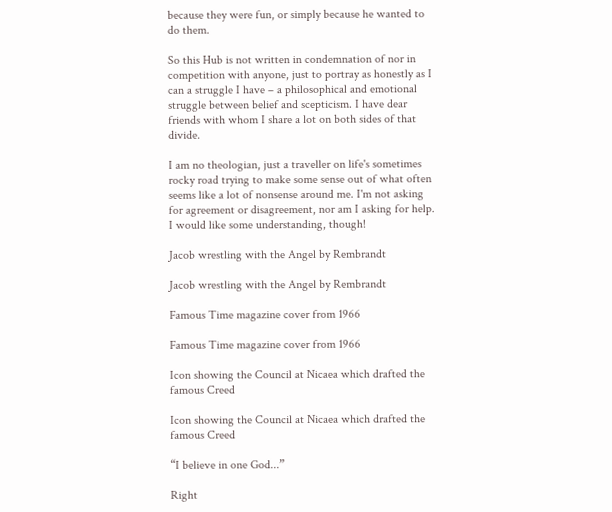because they were fun, or simply because he wanted to do them.

So this Hub is not written in condemnation of nor in competition with anyone, just to portray as honestly as I can a struggle I have – a philosophical and emotional struggle between belief and scepticism. I have dear friends with whom I share a lot on both sides of that divide.

I am no theologian, just a traveller on life's sometimes rocky road trying to make some sense out of what often seems like a lot of nonsense around me. I'm not asking for agreement or disagreement, nor am I asking for help. I would like some understanding, though!

Jacob wrestling with the Angel by Rembrandt

Jacob wrestling with the Angel by Rembrandt

Famous Time magazine cover from 1966

Famous Time magazine cover from 1966

Icon showing the Council at Nicaea which drafted the famous Creed

Icon showing the Council at Nicaea which drafted the famous Creed

“I believe in one God...”

Right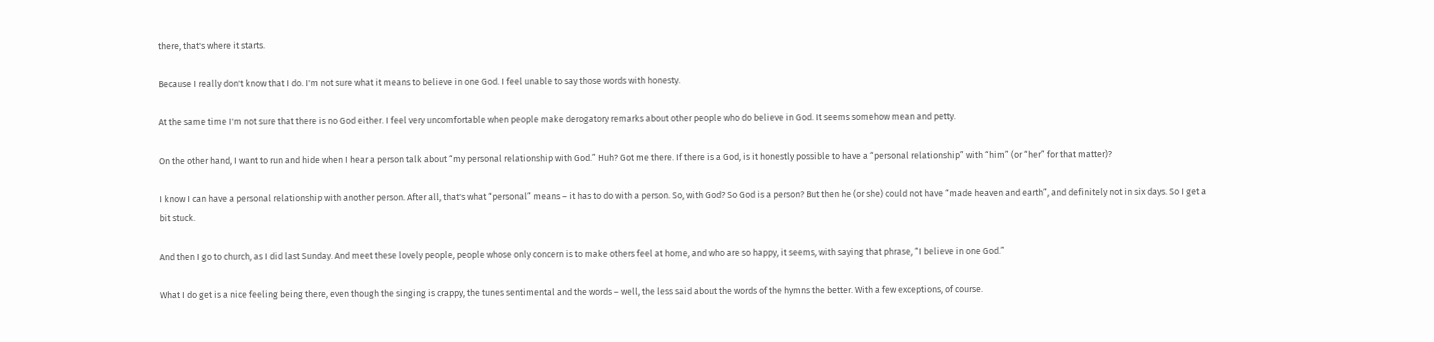there, that's where it starts.

Because I really don't know that I do. I'm not sure what it means to believe in one God. I feel unable to say those words with honesty.

At the same time I'm not sure that there is no God either. I feel very uncomfortable when people make derogatory remarks about other people who do believe in God. It seems somehow mean and petty.

On the other hand, I want to run and hide when I hear a person talk about “my personal relationship with God.” Huh? Got me there. If there is a God, is it honestly possible to have a “personal relationship” with “him” (or “her” for that matter)?

I know I can have a personal relationship with another person. After all, that's what “personal” means – it has to do with a person. So, with God? So God is a person? But then he (or she) could not have “made heaven and earth”, and definitely not in six days. So I get a bit stuck.

And then I go to church, as I did last Sunday. And meet these lovely people, people whose only concern is to make others feel at home, and who are so happy, it seems, with saying that phrase, “I believe in one God.”

What I do get is a nice feeling being there, even though the singing is crappy, the tunes sentimental and the words – well, the less said about the words of the hymns the better. With a few exceptions, of course.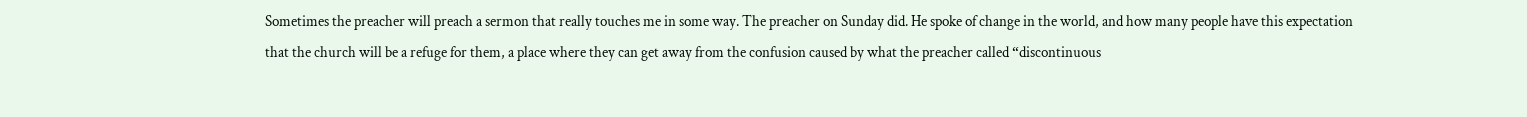Sometimes the preacher will preach a sermon that really touches me in some way. The preacher on Sunday did. He spoke of change in the world, and how many people have this expectation that the church will be a refuge for them, a place where they can get away from the confusion caused by what the preacher called “discontinuous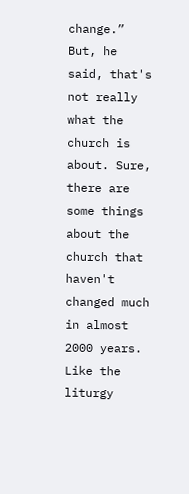change.” But, he said, that's not really what the church is about. Sure, there are some things about the church that haven't changed much in almost 2000 years. Like the liturgy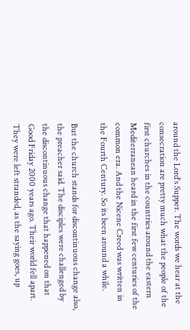around the Lord's Supper. The words we hear at the consecration are pretty much what the people of the first churches in the countries around the eastern Mediterranean heard in the first few centuries of the common era. And the Nicene Creed was written in the Fourth Century. So its been around a while.

But the church stands for discontinuous change also, the preacher said. The disciples were challenged by the discontinuous change that happened on that Good Friday 2000 years ago. Their world fell apart. They were left stranded, as the saying goes, up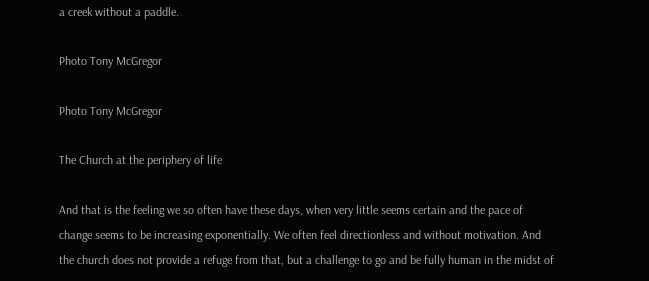a creek without a paddle.

Photo Tony McGregor

Photo Tony McGregor

The Church at the periphery of life

And that is the feeling we so often have these days, when very little seems certain and the pace of change seems to be increasing exponentially. We often feel directionless and without motivation. And the church does not provide a refuge from that, but a challenge to go and be fully human in the midst of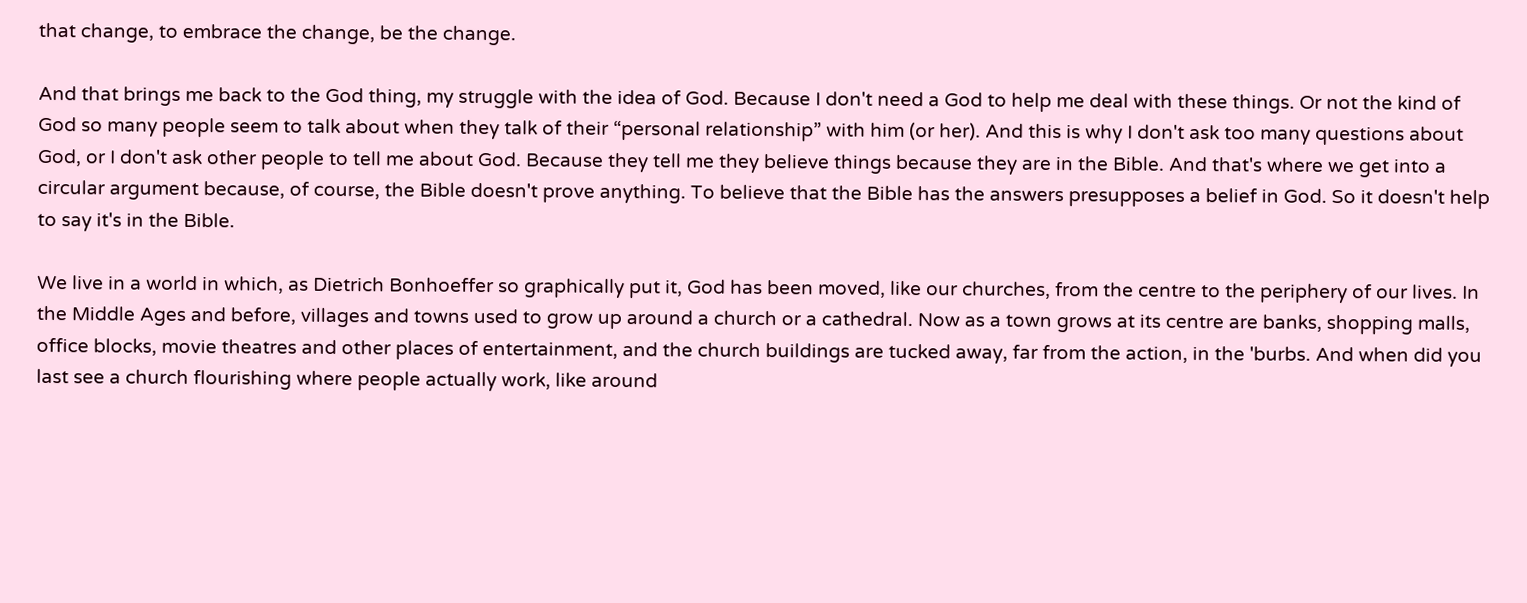that change, to embrace the change, be the change.

And that brings me back to the God thing, my struggle with the idea of God. Because I don't need a God to help me deal with these things. Or not the kind of God so many people seem to talk about when they talk of their “personal relationship” with him (or her). And this is why I don't ask too many questions about God, or I don't ask other people to tell me about God. Because they tell me they believe things because they are in the Bible. And that's where we get into a circular argument because, of course, the Bible doesn't prove anything. To believe that the Bible has the answers presupposes a belief in God. So it doesn't help to say it's in the Bible.

We live in a world in which, as Dietrich Bonhoeffer so graphically put it, God has been moved, like our churches, from the centre to the periphery of our lives. In the Middle Ages and before, villages and towns used to grow up around a church or a cathedral. Now as a town grows at its centre are banks, shopping malls, office blocks, movie theatres and other places of entertainment, and the church buildings are tucked away, far from the action, in the 'burbs. And when did you last see a church flourishing where people actually work, like around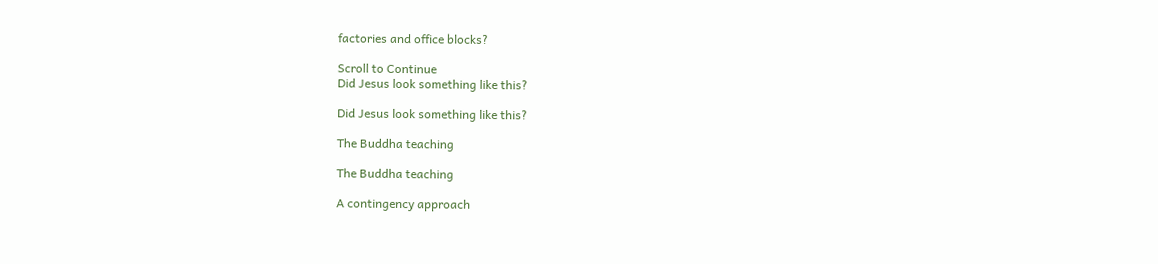factories and office blocks?

Scroll to Continue
Did Jesus look something like this?

Did Jesus look something like this?

The Buddha teaching

The Buddha teaching

A contingency approach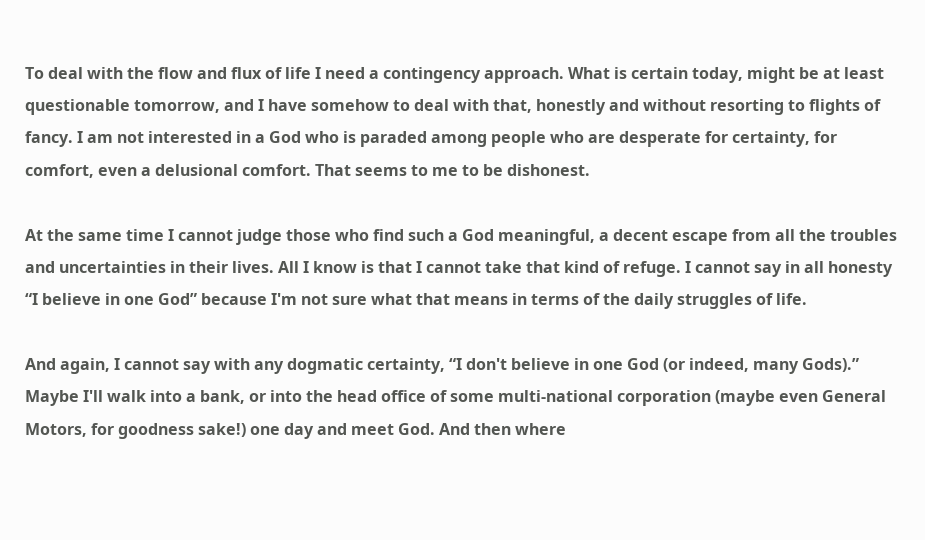To deal with the flow and flux of life I need a contingency approach. What is certain today, might be at least questionable tomorrow, and I have somehow to deal with that, honestly and without resorting to flights of fancy. I am not interested in a God who is paraded among people who are desperate for certainty, for comfort, even a delusional comfort. That seems to me to be dishonest.

At the same time I cannot judge those who find such a God meaningful, a decent escape from all the troubles and uncertainties in their lives. All I know is that I cannot take that kind of refuge. I cannot say in all honesty “I believe in one God” because I'm not sure what that means in terms of the daily struggles of life.

And again, I cannot say with any dogmatic certainty, “I don't believe in one God (or indeed, many Gods).” Maybe I'll walk into a bank, or into the head office of some multi-national corporation (maybe even General Motors, for goodness sake!) one day and meet God. And then where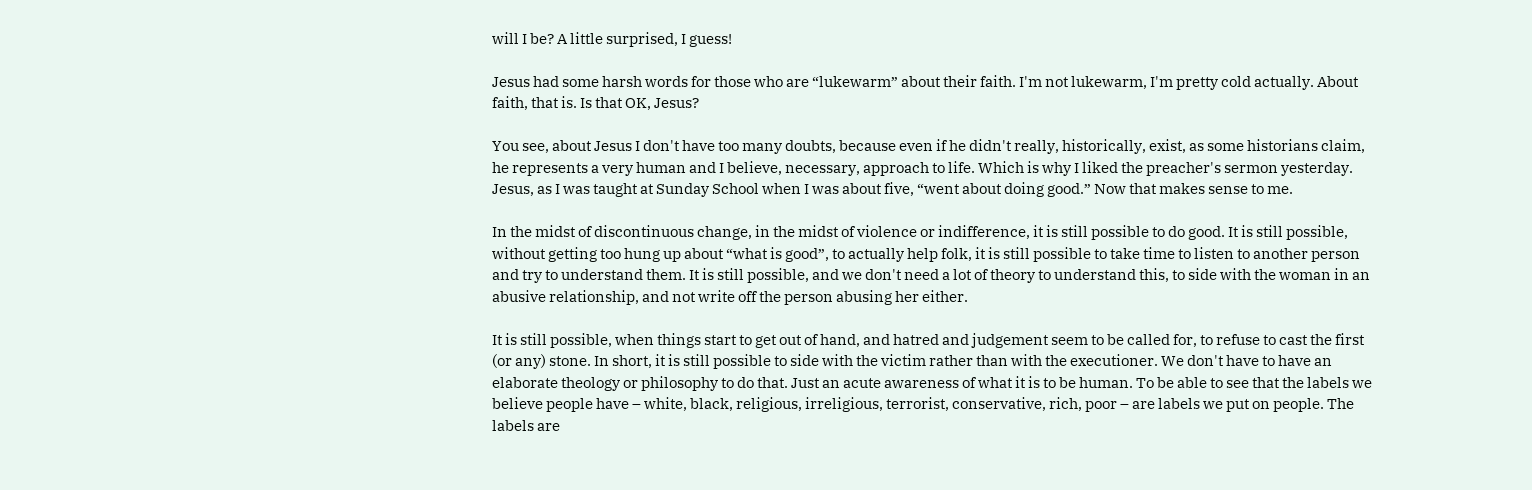will I be? A little surprised, I guess!

Jesus had some harsh words for those who are “lukewarm” about their faith. I'm not lukewarm, I'm pretty cold actually. About faith, that is. Is that OK, Jesus?

You see, about Jesus I don't have too many doubts, because even if he didn't really, historically, exist, as some historians claim, he represents a very human and I believe, necessary, approach to life. Which is why I liked the preacher's sermon yesterday. Jesus, as I was taught at Sunday School when I was about five, “went about doing good.” Now that makes sense to me.

In the midst of discontinuous change, in the midst of violence or indifference, it is still possible to do good. It is still possible, without getting too hung up about “what is good”, to actually help folk, it is still possible to take time to listen to another person and try to understand them. It is still possible, and we don't need a lot of theory to understand this, to side with the woman in an abusive relationship, and not write off the person abusing her either.

It is still possible, when things start to get out of hand, and hatred and judgement seem to be called for, to refuse to cast the first (or any) stone. In short, it is still possible to side with the victim rather than with the executioner. We don't have to have an elaborate theology or philosophy to do that. Just an acute awareness of what it is to be human. To be able to see that the labels we believe people have – white, black, religious, irreligious, terrorist, conservative, rich, poor – are labels we put on people. The labels are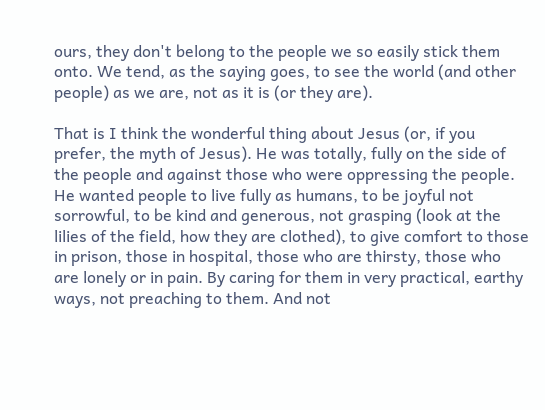ours, they don't belong to the people we so easily stick them onto. We tend, as the saying goes, to see the world (and other people) as we are, not as it is (or they are).

That is I think the wonderful thing about Jesus (or, if you prefer, the myth of Jesus). He was totally, fully on the side of the people and against those who were oppressing the people. He wanted people to live fully as humans, to be joyful not sorrowful, to be kind and generous, not grasping (look at the lilies of the field, how they are clothed), to give comfort to those in prison, those in hospital, those who are thirsty, those who are lonely or in pain. By caring for them in very practical, earthy ways, not preaching to them. And not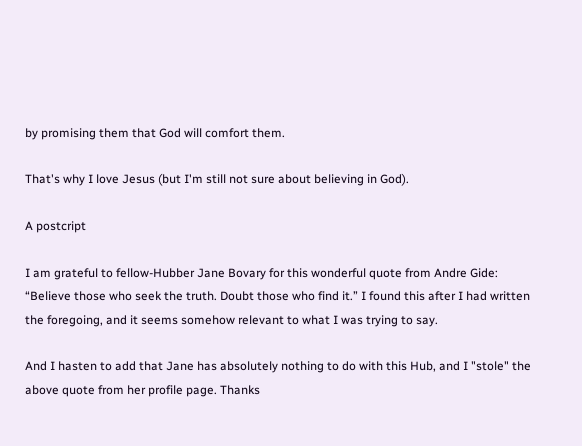by promising them that God will comfort them.

That's why I love Jesus (but I'm still not sure about believing in God).

A postcript

I am grateful to fellow-Hubber Jane Bovary for this wonderful quote from Andre Gide: “Believe those who seek the truth. Doubt those who find it.” I found this after I had written the foregoing, and it seems somehow relevant to what I was trying to say.

And I hasten to add that Jane has absolutely nothing to do with this Hub, and I "stole" the above quote from her profile page. Thanks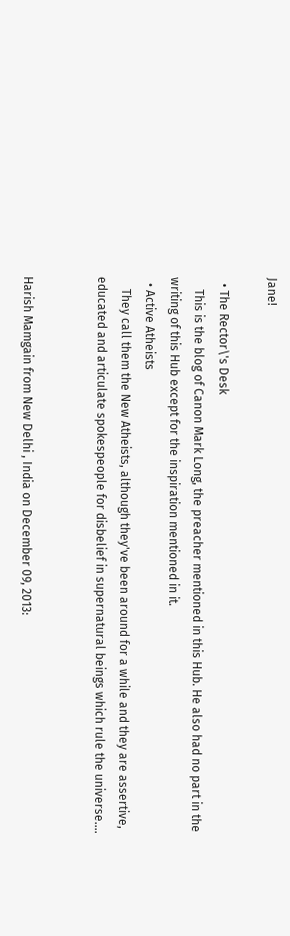Jane!

  • The Rector\'s Desk
    This is the blog of Canon Mark Long, the preacher mentioned in this Hub. He also had no part in the writing of this Hub except for the inspiration mentioned in it.
  • Active Atheists
    They call them the New Atheists, although they've been around for a while and they are assertive, educated and articulate spokespeople for disbelief in supernatural beings which rule the universe....


Harish Mamgain from New Delhi , India on December 09, 2013: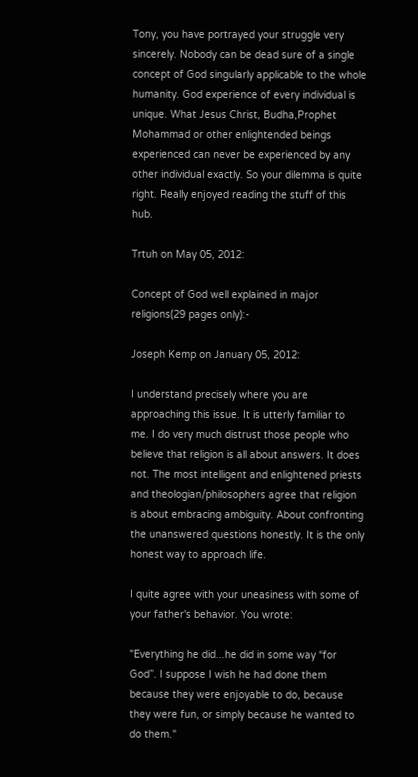Tony, you have portrayed your struggle very sincerely. Nobody can be dead sure of a single concept of God singularly applicable to the whole humanity. God experience of every individual is unique. What Jesus Christ, Budha,Prophet Mohammad or other enlightended beings experienced can never be experienced by any other individual exactly. So your dilemma is quite right. Really enjoyed reading the stuff of this hub.

Trtuh on May 05, 2012:

Concept of God well explained in major religions(29 pages only):-

Joseph Kemp on January 05, 2012:

I understand precisely where you are approaching this issue. It is utterly familiar to me. I do very much distrust those people who believe that religion is all about answers. It does not. The most intelligent and enlightened priests and theologian/philosophers agree that religion is about embracing ambiguity. About confronting the unanswered questions honestly. It is the only honest way to approach life.

I quite agree with your uneasiness with some of your father's behavior. You wrote:

"Everything he did...he did in some way “for God”. I suppose I wish he had done them because they were enjoyable to do, because they were fun, or simply because he wanted to do them."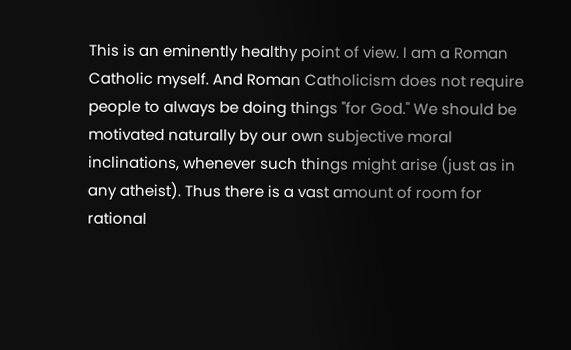This is an eminently healthy point of view. I am a Roman Catholic myself. And Roman Catholicism does not require people to always be doing things "for God." We should be motivated naturally by our own subjective moral inclinations, whenever such things might arise (just as in any atheist). Thus there is a vast amount of room for rational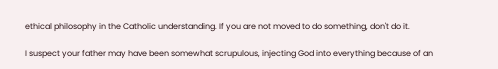ethical philosophy in the Catholic understanding. If you are not moved to do something, don't do it.

I suspect your father may have been somewhat scrupulous, injecting God into everything because of an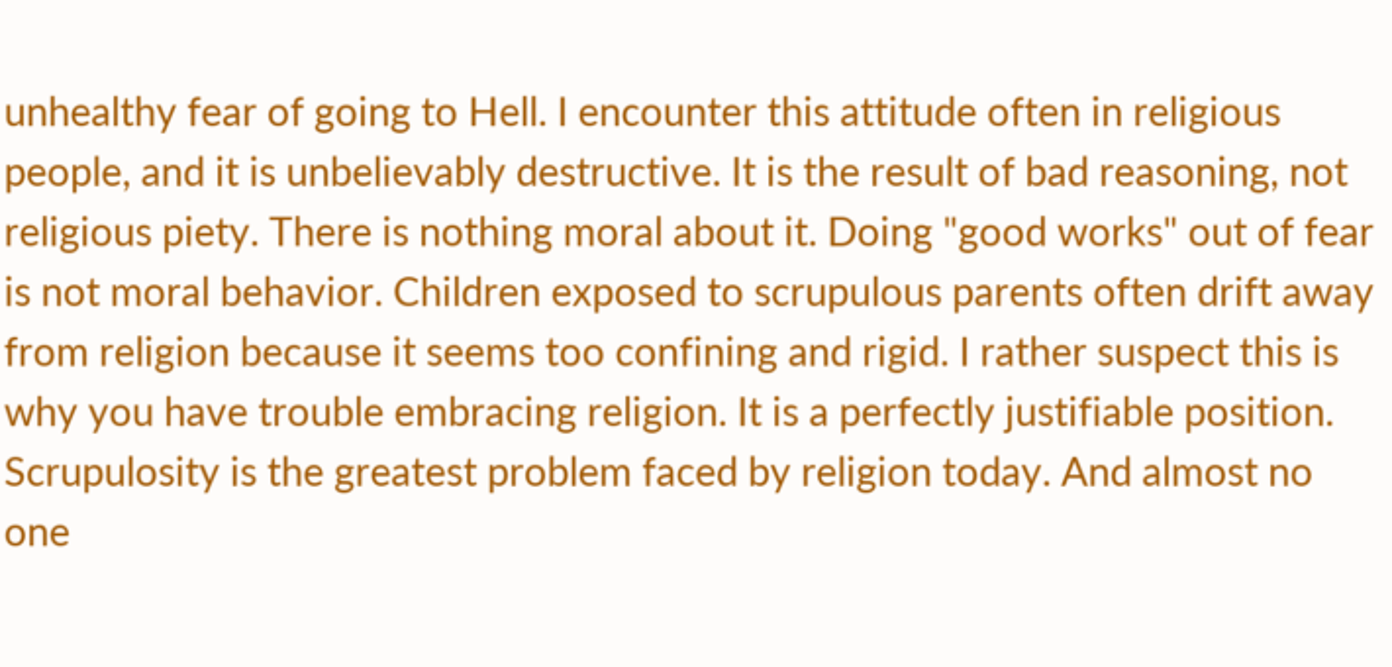unhealthy fear of going to Hell. I encounter this attitude often in religious people, and it is unbelievably destructive. It is the result of bad reasoning, not religious piety. There is nothing moral about it. Doing "good works" out of fear is not moral behavior. Children exposed to scrupulous parents often drift away from religion because it seems too confining and rigid. I rather suspect this is why you have trouble embracing religion. It is a perfectly justifiable position. Scrupulosity is the greatest problem faced by religion today. And almost no one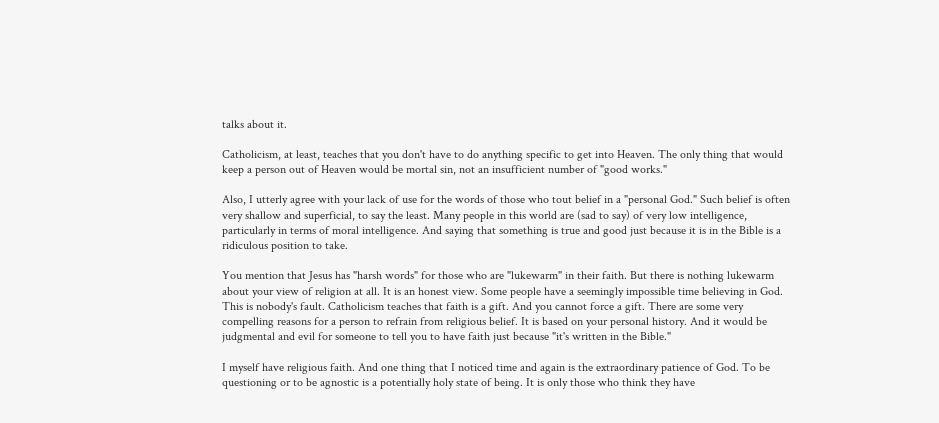talks about it.

Catholicism, at least, teaches that you don't have to do anything specific to get into Heaven. The only thing that would keep a person out of Heaven would be mortal sin, not an insufficient number of "good works."

Also, I utterly agree with your lack of use for the words of those who tout belief in a "personal God." Such belief is often very shallow and superficial, to say the least. Many people in this world are (sad to say) of very low intelligence, particularly in terms of moral intelligence. And saying that something is true and good just because it is in the Bible is a ridiculous position to take.

You mention that Jesus has "harsh words" for those who are "lukewarm" in their faith. But there is nothing lukewarm about your view of religion at all. It is an honest view. Some people have a seemingly impossible time believing in God. This is nobody's fault. Catholicism teaches that faith is a gift. And you cannot force a gift. There are some very compelling reasons for a person to refrain from religious belief. It is based on your personal history. And it would be judgmental and evil for someone to tell you to have faith just because "it's written in the Bible."

I myself have religious faith. And one thing that I noticed time and again is the extraordinary patience of God. To be questioning or to be agnostic is a potentially holy state of being. It is only those who think they have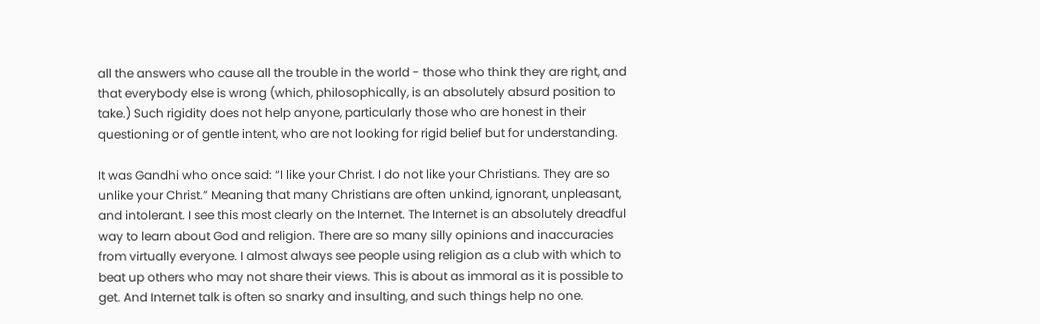all the answers who cause all the trouble in the world - those who think they are right, and that everybody else is wrong (which, philosophically, is an absolutely absurd position to take.) Such rigidity does not help anyone, particularly those who are honest in their questioning or of gentle intent, who are not looking for rigid belief but for understanding.

It was Gandhi who once said: “I like your Christ. I do not like your Christians. They are so unlike your Christ.” Meaning that many Christians are often unkind, ignorant, unpleasant, and intolerant. I see this most clearly on the Internet. The Internet is an absolutely dreadful way to learn about God and religion. There are so many silly opinions and inaccuracies from virtually everyone. I almost always see people using religion as a club with which to beat up others who may not share their views. This is about as immoral as it is possible to get. And Internet talk is often so snarky and insulting, and such things help no one.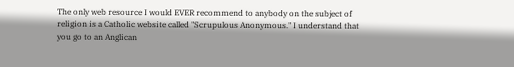The only web resource I would EVER recommend to anybody on the subject of religion is a Catholic website called "Scrupulous Anonymous." I understand that you go to an Anglican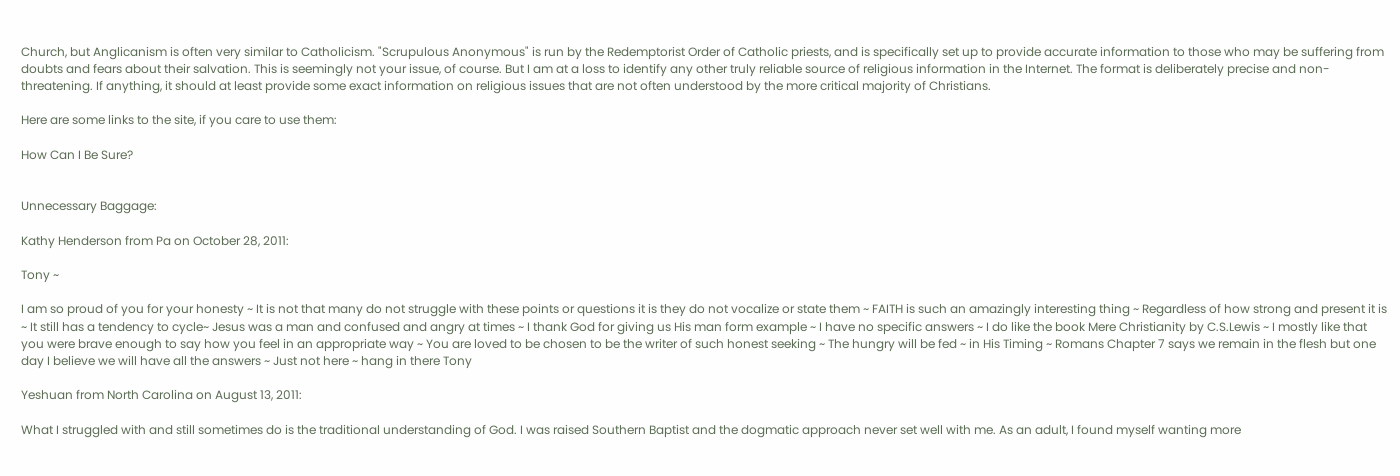Church, but Anglicanism is often very similar to Catholicism. "Scrupulous Anonymous" is run by the Redemptorist Order of Catholic priests, and is specifically set up to provide accurate information to those who may be suffering from doubts and fears about their salvation. This is seemingly not your issue, of course. But I am at a loss to identify any other truly reliable source of religious information in the Internet. The format is deliberately precise and non-threatening. If anything, it should at least provide some exact information on religious issues that are not often understood by the more critical majority of Christians.

Here are some links to the site, if you care to use them:

How Can I Be Sure?


Unnecessary Baggage:

Kathy Henderson from Pa on October 28, 2011:

Tony ~

I am so proud of you for your honesty ~ It is not that many do not struggle with these points or questions it is they do not vocalize or state them ~ FAITH is such an amazingly interesting thing ~ Regardless of how strong and present it is ~ It still has a tendency to cycle~ Jesus was a man and confused and angry at times ~ I thank God for giving us His man form example ~ I have no specific answers ~ I do like the book Mere Christianity by C.S.Lewis ~ I mostly like that you were brave enough to say how you feel in an appropriate way ~ You are loved to be chosen to be the writer of such honest seeking ~ The hungry will be fed ~ in His Timing ~ Romans Chapter 7 says we remain in the flesh but one day I believe we will have all the answers ~ Just not here ~ hang in there Tony

Yeshuan from North Carolina on August 13, 2011:

What I struggled with and still sometimes do is the traditional understanding of God. I was raised Southern Baptist and the dogmatic approach never set well with me. As an adult, I found myself wanting more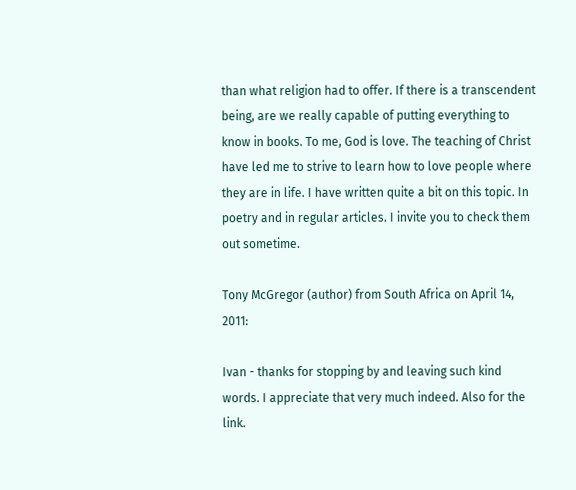than what religion had to offer. If there is a transcendent being, are we really capable of putting everything to know in books. To me, God is love. The teaching of Christ have led me to strive to learn how to love people where they are in life. I have written quite a bit on this topic. In poetry and in regular articles. I invite you to check them out sometime.

Tony McGregor (author) from South Africa on April 14, 2011:

Ivan - thanks for stopping by and leaving such kind words. I appreciate that very much indeed. Also for the link.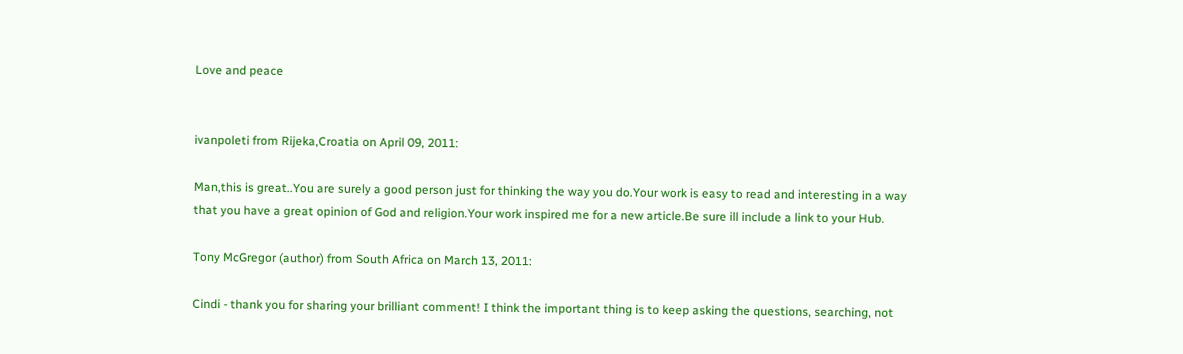Love and peace


ivanpoleti from Rijeka,Croatia on April 09, 2011:

Man,this is great..You are surely a good person just for thinking the way you do.Your work is easy to read and interesting in a way that you have a great opinion of God and religion.Your work inspired me for a new article.Be sure ill include a link to your Hub.

Tony McGregor (author) from South Africa on March 13, 2011:

Cindi - thank you for sharing your brilliant comment! I think the important thing is to keep asking the questions, searching, not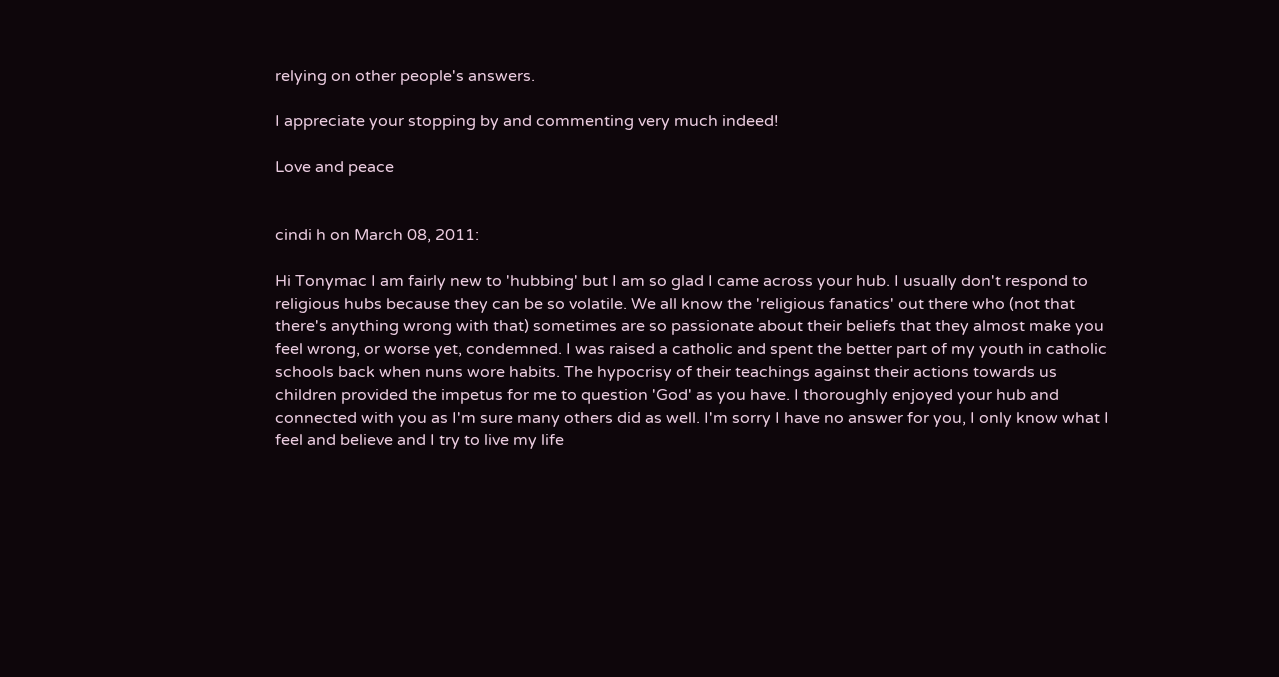relying on other people's answers.

I appreciate your stopping by and commenting very much indeed!

Love and peace


cindi h on March 08, 2011:

Hi Tonymac I am fairly new to 'hubbing' but I am so glad I came across your hub. I usually don't respond to religious hubs because they can be so volatile. We all know the 'religious fanatics' out there who (not that there's anything wrong with that) sometimes are so passionate about their beliefs that they almost make you feel wrong, or worse yet, condemned. I was raised a catholic and spent the better part of my youth in catholic schools back when nuns wore habits. The hypocrisy of their teachings against their actions towards us children provided the impetus for me to question 'God' as you have. I thoroughly enjoyed your hub and connected with you as I'm sure many others did as well. I'm sorry I have no answer for you, I only know what I feel and believe and I try to live my life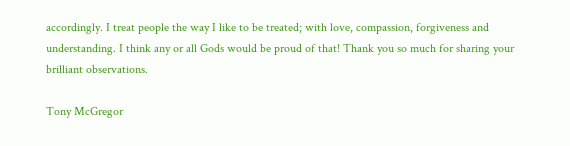accordingly. I treat people the way I like to be treated; with love, compassion, forgiveness and understanding. I think any or all Gods would be proud of that! Thank you so much for sharing your brilliant observations.

Tony McGregor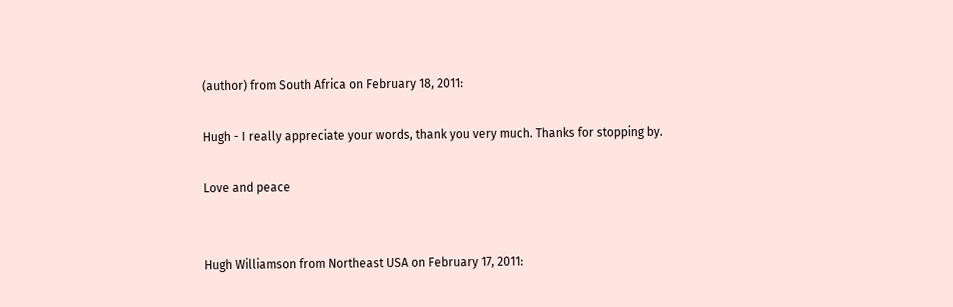(author) from South Africa on February 18, 2011:

Hugh - I really appreciate your words, thank you very much. Thanks for stopping by.

Love and peace


Hugh Williamson from Northeast USA on February 17, 2011: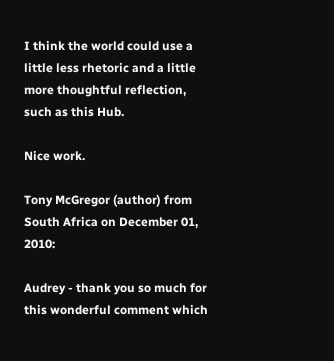I think the world could use a little less rhetoric and a little more thoughtful reflection, such as this Hub.

Nice work.

Tony McGregor (author) from South Africa on December 01, 2010:

Audrey - thank you so much for this wonderful comment which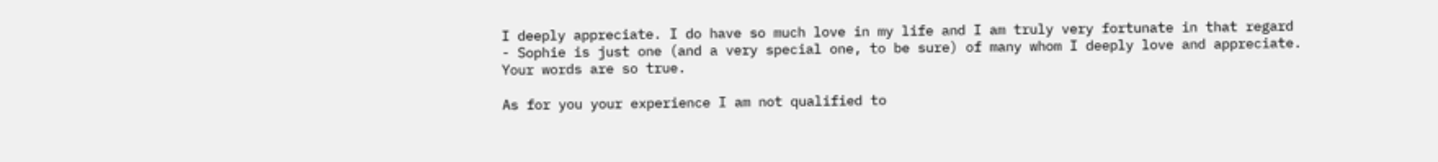I deeply appreciate. I do have so much love in my life and I am truly very fortunate in that regard - Sophie is just one (and a very special one, to be sure) of many whom I deeply love and appreciate. Your words are so true.

As for you your experience I am not qualified to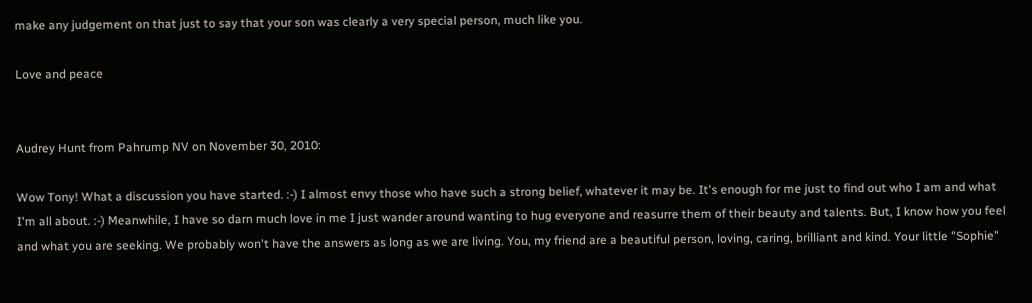make any judgement on that just to say that your son was clearly a very special person, much like you.

Love and peace


Audrey Hunt from Pahrump NV on November 30, 2010:

Wow Tony! What a discussion you have started. :-) I almost envy those who have such a strong belief, whatever it may be. It's enough for me just to find out who I am and what I'm all about. :-) Meanwhile, I have so darn much love in me I just wander around wanting to hug everyone and reasurre them of their beauty and talents. But, I know how you feel and what you are seeking. We probably won't have the answers as long as we are living. You, my friend are a beautiful person, loving, caring, brilliant and kind. Your little "Sophie"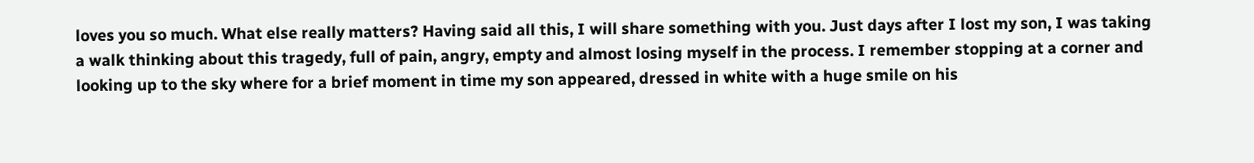loves you so much. What else really matters? Having said all this, I will share something with you. Just days after I lost my son, I was taking a walk thinking about this tragedy, full of pain, angry, empty and almost losing myself in the process. I remember stopping at a corner and looking up to the sky where for a brief moment in time my son appeared, dressed in white with a huge smile on his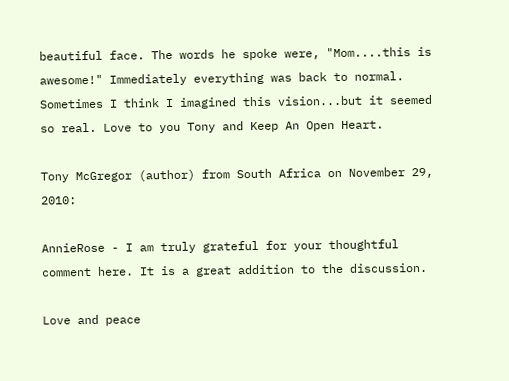beautiful face. The words he spoke were, "Mom....this is awesome!" Immediately everything was back to normal. Sometimes I think I imagined this vision...but it seemed so real. Love to you Tony and Keep An Open Heart.

Tony McGregor (author) from South Africa on November 29, 2010:

AnnieRose - I am truly grateful for your thoughtful comment here. It is a great addition to the discussion.

Love and peace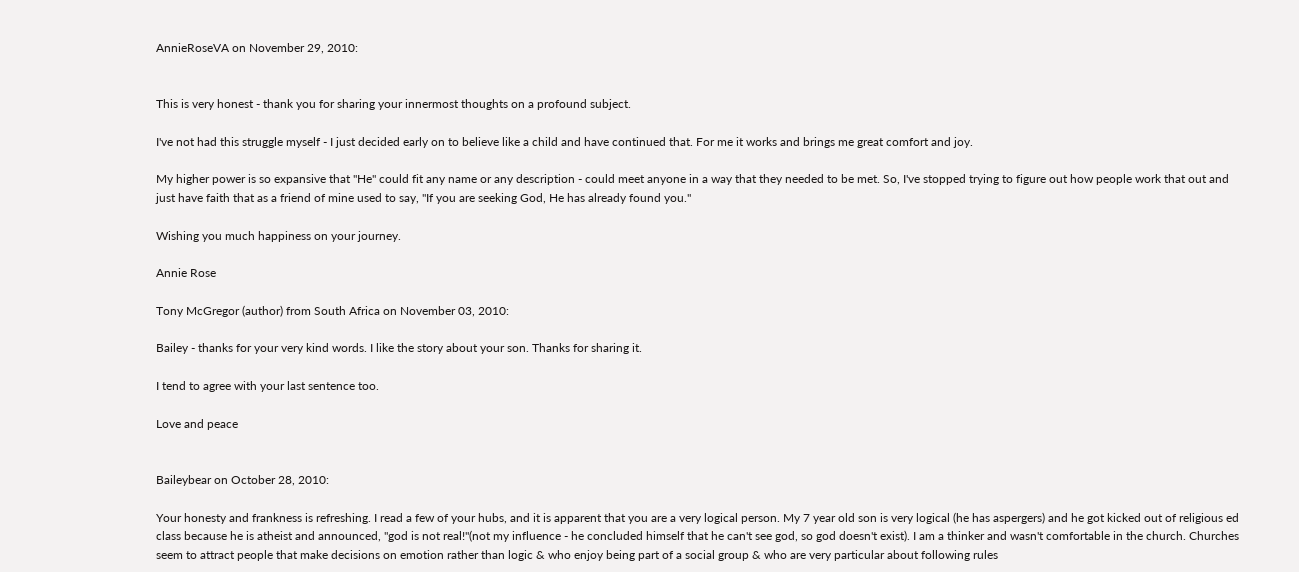AnnieRoseVA on November 29, 2010:


This is very honest - thank you for sharing your innermost thoughts on a profound subject.

I've not had this struggle myself - I just decided early on to believe like a child and have continued that. For me it works and brings me great comfort and joy.

My higher power is so expansive that "He" could fit any name or any description - could meet anyone in a way that they needed to be met. So, I've stopped trying to figure out how people work that out and just have faith that as a friend of mine used to say, "If you are seeking God, He has already found you."

Wishing you much happiness on your journey.

Annie Rose

Tony McGregor (author) from South Africa on November 03, 2010:

Bailey - thanks for your very kind words. I like the story about your son. Thanks for sharing it.

I tend to agree with your last sentence too.

Love and peace


Baileybear on October 28, 2010:

Your honesty and frankness is refreshing. I read a few of your hubs, and it is apparent that you are a very logical person. My 7 year old son is very logical (he has aspergers) and he got kicked out of religious ed class because he is atheist and announced, "god is not real!"(not my influence - he concluded himself that he can't see god, so god doesn't exist). I am a thinker and wasn't comfortable in the church. Churches seem to attract people that make decisions on emotion rather than logic & who enjoy being part of a social group & who are very particular about following rules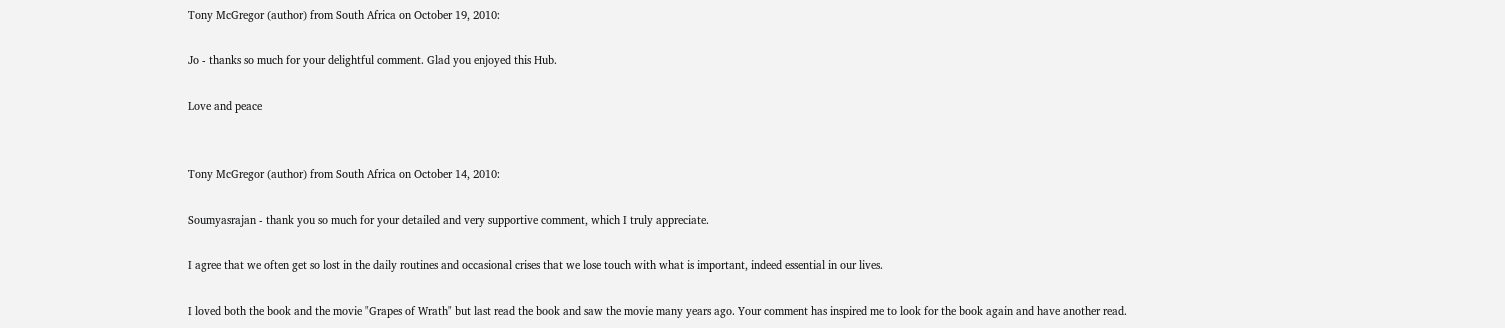Tony McGregor (author) from South Africa on October 19, 2010:

Jo - thanks so much for your delightful comment. Glad you enjoyed this Hub.

Love and peace


Tony McGregor (author) from South Africa on October 14, 2010:

Soumyasrajan - thank you so much for your detailed and very supportive comment, which I truly appreciate.

I agree that we often get so lost in the daily routines and occasional crises that we lose touch with what is important, indeed essential in our lives.

I loved both the book and the movie "Grapes of Wrath" but last read the book and saw the movie many years ago. Your comment has inspired me to look for the book again and have another read.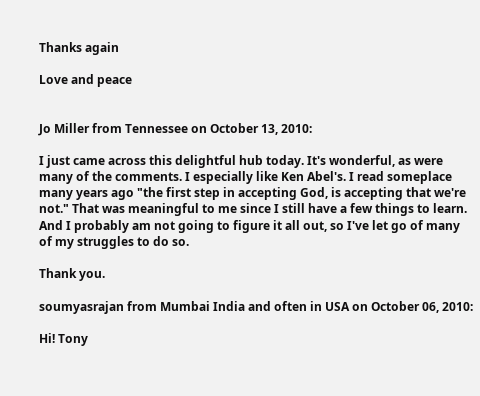Thanks again

Love and peace


Jo Miller from Tennessee on October 13, 2010:

I just came across this delightful hub today. It's wonderful, as were many of the comments. I especially like Ken Abel's. I read someplace many years ago "the first step in accepting God, is accepting that we're not." That was meaningful to me since I still have a few things to learn. And I probably am not going to figure it all out, so I've let go of many of my struggles to do so.

Thank you.

soumyasrajan from Mumbai India and often in USA on October 06, 2010:

Hi! Tony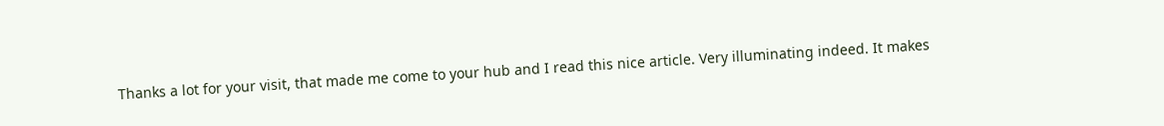Thanks a lot for your visit, that made me come to your hub and I read this nice article. Very illuminating indeed. It makes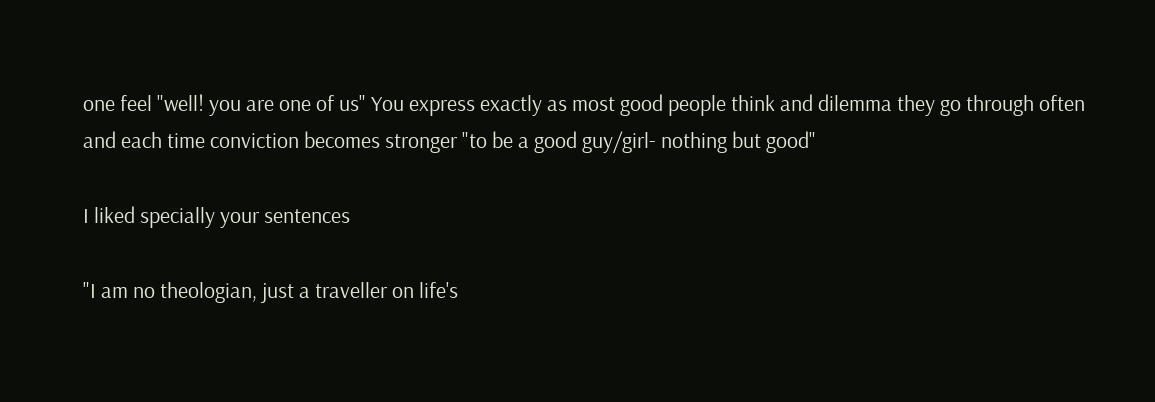one feel "well! you are one of us" You express exactly as most good people think and dilemma they go through often and each time conviction becomes stronger "to be a good guy/girl- nothing but good"

I liked specially your sentences

"I am no theologian, just a traveller on life's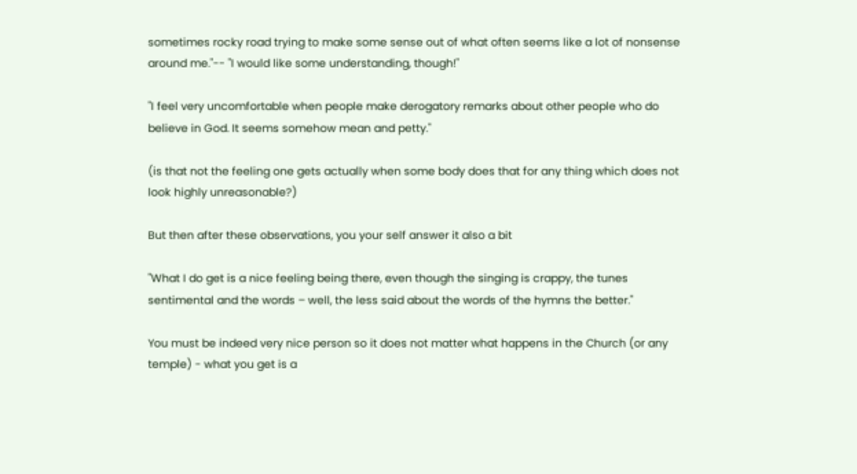sometimes rocky road trying to make some sense out of what often seems like a lot of nonsense around me."-- "I would like some understanding, though!"

"I feel very uncomfortable when people make derogatory remarks about other people who do believe in God. It seems somehow mean and petty."

(is that not the feeling one gets actually when some body does that for any thing which does not look highly unreasonable?)

But then after these observations, you your self answer it also a bit

"What I do get is a nice feeling being there, even though the singing is crappy, the tunes sentimental and the words – well, the less said about the words of the hymns the better."

You must be indeed very nice person so it does not matter what happens in the Church (or any temple) - what you get is a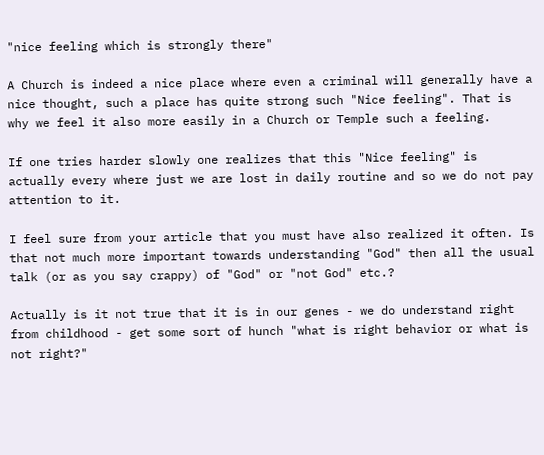"nice feeling which is strongly there"

A Church is indeed a nice place where even a criminal will generally have a nice thought, such a place has quite strong such "Nice feeling". That is why we feel it also more easily in a Church or Temple such a feeling.

If one tries harder slowly one realizes that this "Nice feeling" is actually every where just we are lost in daily routine and so we do not pay attention to it.

I feel sure from your article that you must have also realized it often. Is that not much more important towards understanding "God" then all the usual talk (or as you say crappy) of "God" or "not God" etc.?

Actually is it not true that it is in our genes - we do understand right from childhood - get some sort of hunch "what is right behavior or what is not right?"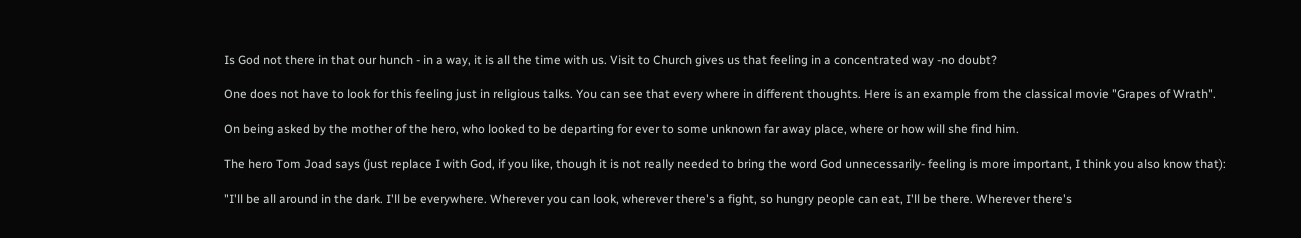Is God not there in that our hunch - in a way, it is all the time with us. Visit to Church gives us that feeling in a concentrated way -no doubt?

One does not have to look for this feeling just in religious talks. You can see that every where in different thoughts. Here is an example from the classical movie "Grapes of Wrath".

On being asked by the mother of the hero, who looked to be departing for ever to some unknown far away place, where or how will she find him.

The hero Tom Joad says (just replace I with God, if you like, though it is not really needed to bring the word God unnecessarily- feeling is more important, I think you also know that):

"I'll be all around in the dark. I'll be everywhere. Wherever you can look, wherever there's a fight, so hungry people can eat, I'll be there. Wherever there's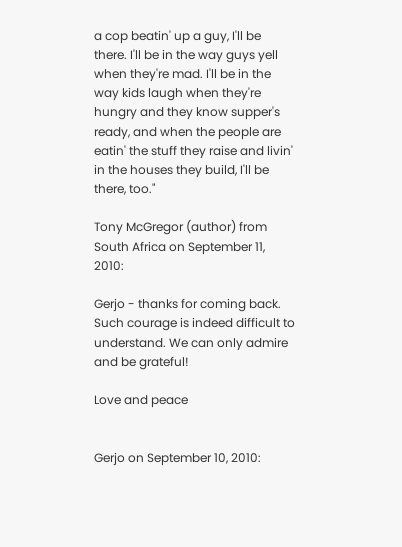a cop beatin' up a guy, I'll be there. I'll be in the way guys yell when they're mad. I'll be in the way kids laugh when they're hungry and they know supper's ready, and when the people are eatin' the stuff they raise and livin' in the houses they build, I'll be there, too."

Tony McGregor (author) from South Africa on September 11, 2010:

Gerjo - thanks for coming back. Such courage is indeed difficult to understand. We can only admire and be grateful!

Love and peace


Gerjo on September 10, 2010: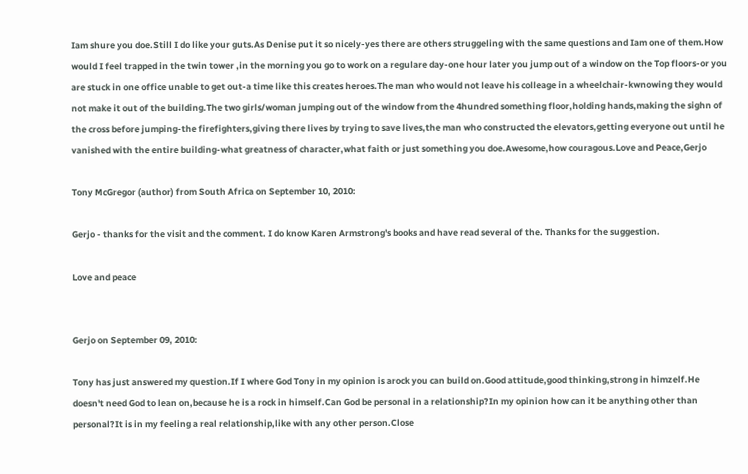Iam shure you doe.Still I do like your guts.As Denise put it so nicely-yes there are others struggeling with the same questions and Iam one of them.How would I feel trapped in the twin tower ,in the morning you go to work on a regulare day-one hour later you jump out of a window on the Top floors-or you are stuck in one office unable to get out-a time like this creates heroes.The man who would not leave his colleage in a wheelchair-kwnowing they would not make it out of the building.The two girls/woman jumping out of the window from the 4hundred something floor,holding hands,making the sighn of the cross before jumping-the firefighters,giving there lives by trying to save lives,the man who constructed the elevators,getting everyone out until he vanished with the entire building-what greatness of character,what faith or just something you doe.Awesome,how couragous.Love and Peace,Gerjo

Tony McGregor (author) from South Africa on September 10, 2010:

Gerjo - thanks for the visit and the comment. I do know Karen Armstrong's books and have read several of the. Thanks for the suggestion.

Love and peace


Gerjo on September 09, 2010:

Tony has just answered my question.If I where God Tony in my opinion is arock you can build on.Good attitude,good thinking,strong in himzelf.He doesn't need God to lean on,because he is a rock in himself.Can God be personal in a relationship?In my opinion how can it be anything other than personal?It is in my feeling a real relationship,like with any other person.Close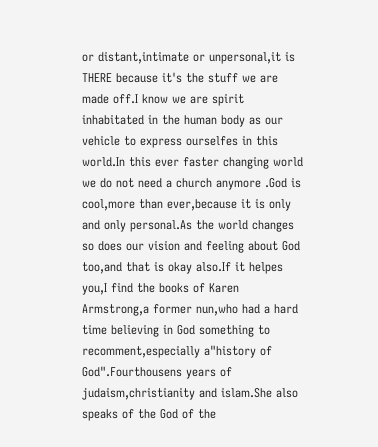or distant,intimate or unpersonal,it is THERE because it's the stuff we are made off.I know we are spirit inhabitated in the human body as our vehicle to express ourselfes in this world.In this ever faster changing world we do not need a church anymore .God is cool,more than ever,because it is only and only personal.As the world changes so does our vision and feeling about God too,and that is okay also.If it helpes you,I find the books of Karen Armstrong,a former nun,who had a hard time believing in God something to recomment,especially a"history of God".Fourthousens years of judaism,christianity and islam.She also speaks of the God of the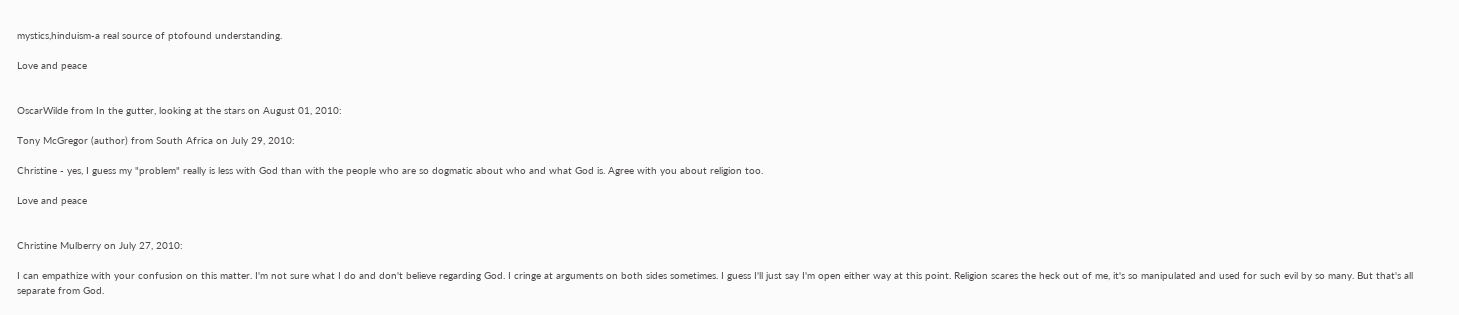mystics,hinduism-a real source of ptofound understanding.

Love and peace


OscarWilde from In the gutter, looking at the stars on August 01, 2010:

Tony McGregor (author) from South Africa on July 29, 2010:

Christine - yes, I guess my "problem" really is less with God than with the people who are so dogmatic about who and what God is. Agree with you about religion too.

Love and peace


Christine Mulberry on July 27, 2010:

I can empathize with your confusion on this matter. I'm not sure what I do and don't believe regarding God. I cringe at arguments on both sides sometimes. I guess I'll just say I'm open either way at this point. Religion scares the heck out of me, it's so manipulated and used for such evil by so many. But that's all separate from God.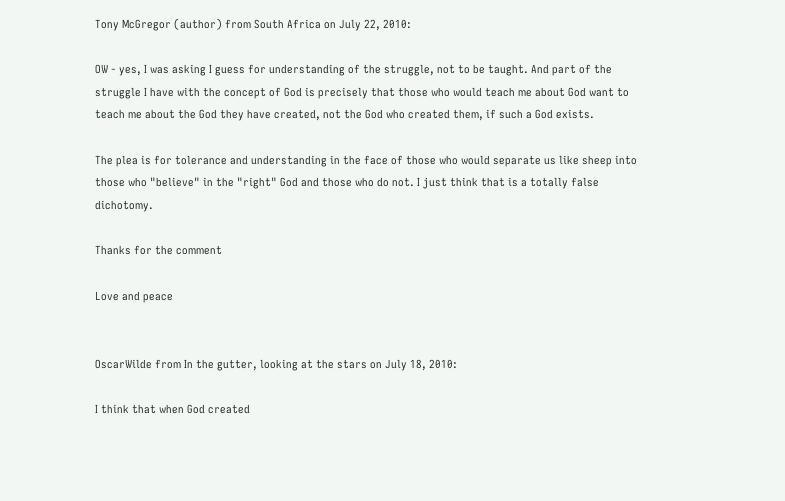Tony McGregor (author) from South Africa on July 22, 2010:

OW - yes, I was asking I guess for understanding of the struggle, not to be taught. And part of the struggle I have with the concept of God is precisely that those who would teach me about God want to teach me about the God they have created, not the God who created them, if such a God exists.

The plea is for tolerance and understanding in the face of those who would separate us like sheep into those who "believe" in the "right" God and those who do not. I just think that is a totally false dichotomy.

Thanks for the comment

Love and peace


OscarWilde from In the gutter, looking at the stars on July 18, 2010:

I think that when God created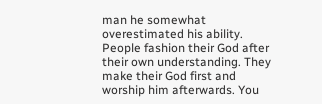man he somewhat overestimated his ability. People fashion their God after their own understanding. They make their God first and worship him afterwards. You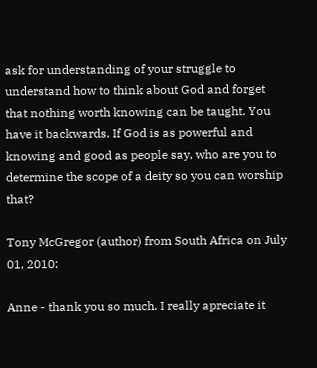ask for understanding of your struggle to understand how to think about God and forget that nothing worth knowing can be taught. You have it backwards. If God is as powerful and knowing and good as people say, who are you to determine the scope of a deity so you can worship that?

Tony McGregor (author) from South Africa on July 01, 2010:

Anne - thank you so much. I really apreciate it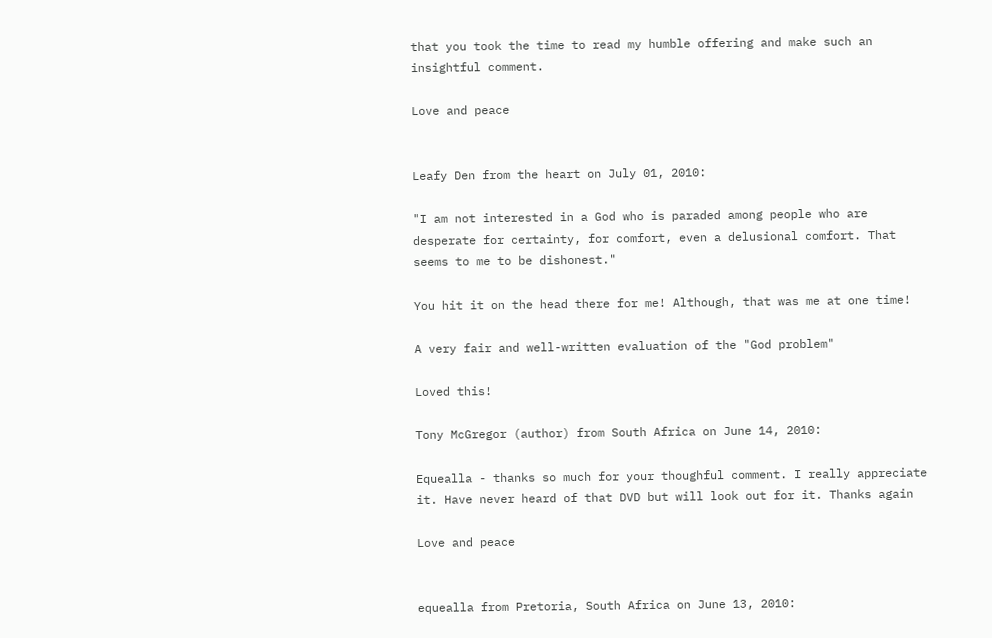that you took the time to read my humble offering and make such an insightful comment.

Love and peace


Leafy Den from the heart on July 01, 2010:

"I am not interested in a God who is paraded among people who are desperate for certainty, for comfort, even a delusional comfort. That seems to me to be dishonest."

You hit it on the head there for me! Although, that was me at one time!

A very fair and well-written evaluation of the "God problem"

Loved this!

Tony McGregor (author) from South Africa on June 14, 2010:

Equealla - thanks so much for your thoughful comment. I really appreciate it. Have never heard of that DVD but will look out for it. Thanks again

Love and peace


equealla from Pretoria, South Africa on June 13, 2010: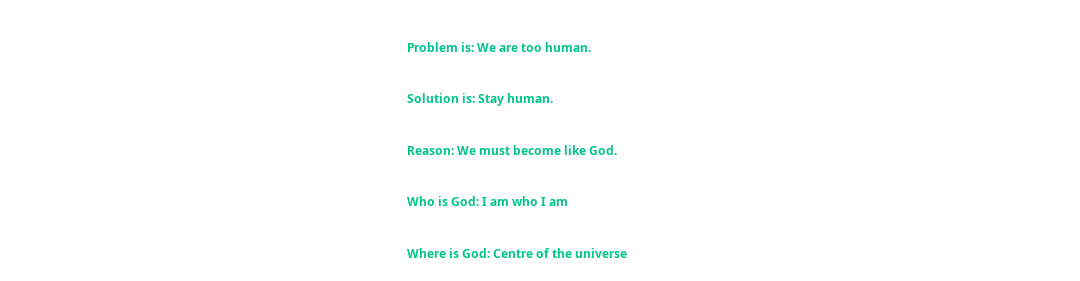Problem is: We are too human.

Solution is: Stay human.

Reason: We must become like God.

Who is God: I am who I am

Where is God: Centre of the universe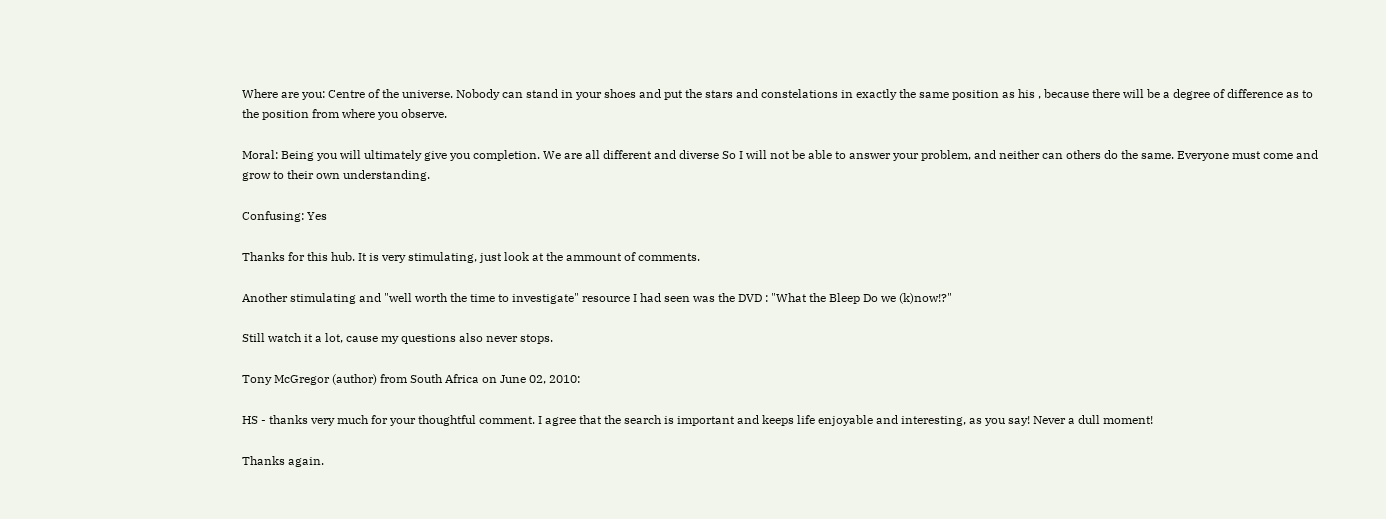Where are you: Centre of the universe. Nobody can stand in your shoes and put the stars and constelations in exactly the same position as his , because there will be a degree of difference as to the position from where you observe.

Moral: Being you will ultimately give you completion. We are all different and diverse So I will not be able to answer your problem, and neither can others do the same. Everyone must come and grow to their own understanding.

Confusing: Yes

Thanks for this hub. It is very stimulating, just look at the ammount of comments.

Another stimulating and "well worth the time to investigate" resource I had seen was the DVD : "What the Bleep Do we (k)now!?"

Still watch it a lot, cause my questions also never stops.

Tony McGregor (author) from South Africa on June 02, 2010:

HS - thanks very much for your thoughtful comment. I agree that the search is important and keeps life enjoyable and interesting, as you say! Never a dull moment!

Thanks again.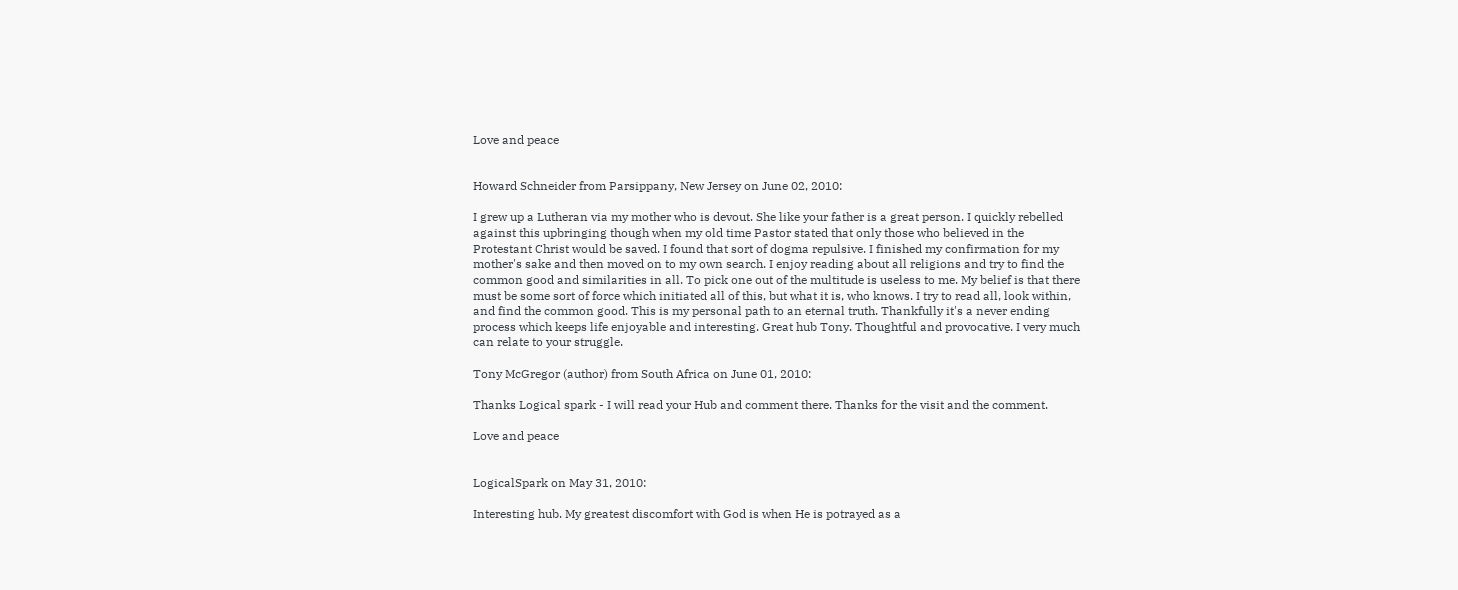Love and peace


Howard Schneider from Parsippany, New Jersey on June 02, 2010:

I grew up a Lutheran via my mother who is devout. She like your father is a great person. I quickly rebelled against this upbringing though when my old time Pastor stated that only those who believed in the Protestant Christ would be saved. I found that sort of dogma repulsive. I finished my confirmation for my mother's sake and then moved on to my own search. I enjoy reading about all religions and try to find the common good and similarities in all. To pick one out of the multitude is useless to me. My belief is that there must be some sort of force which initiated all of this, but what it is, who knows. I try to read all, look within, and find the common good. This is my personal path to an eternal truth. Thankfully it's a never ending process which keeps life enjoyable and interesting. Great hub Tony. Thoughtful and provocative. I very much can relate to your struggle.

Tony McGregor (author) from South Africa on June 01, 2010:

Thanks Logical spark - I will read your Hub and comment there. Thanks for the visit and the comment.

Love and peace


LogicalSpark on May 31, 2010:

Interesting hub. My greatest discomfort with God is when He is potrayed as a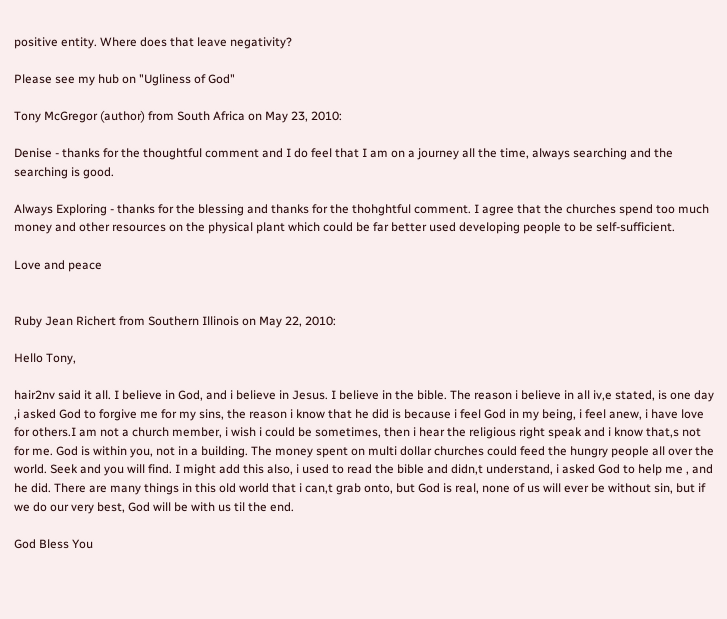positive entity. Where does that leave negativity?

Please see my hub on "Ugliness of God"

Tony McGregor (author) from South Africa on May 23, 2010:

Denise - thanks for the thoughtful comment and I do feel that I am on a journey all the time, always searching and the searching is good.

Always Exploring - thanks for the blessing and thanks for the thohghtful comment. I agree that the churches spend too much money and other resources on the physical plant which could be far better used developing people to be self-sufficient.

Love and peace


Ruby Jean Richert from Southern Illinois on May 22, 2010:

Hello Tony,

hair2nv said it all. I believe in God, and i believe in Jesus. I believe in the bible. The reason i believe in all iv,e stated, is one day ,i asked God to forgive me for my sins, the reason i know that he did is because i feel God in my being, i feel anew, i have love for others.I am not a church member, i wish i could be sometimes, then i hear the religious right speak and i know that,s not for me. God is within you, not in a building. The money spent on multi dollar churches could feed the hungry people all over the world. Seek and you will find. I might add this also, i used to read the bible and didn,t understand, i asked God to help me , and he did. There are many things in this old world that i can,t grab onto, but God is real, none of us will ever be without sin, but if we do our very best, God will be with us til the end.

God Bless You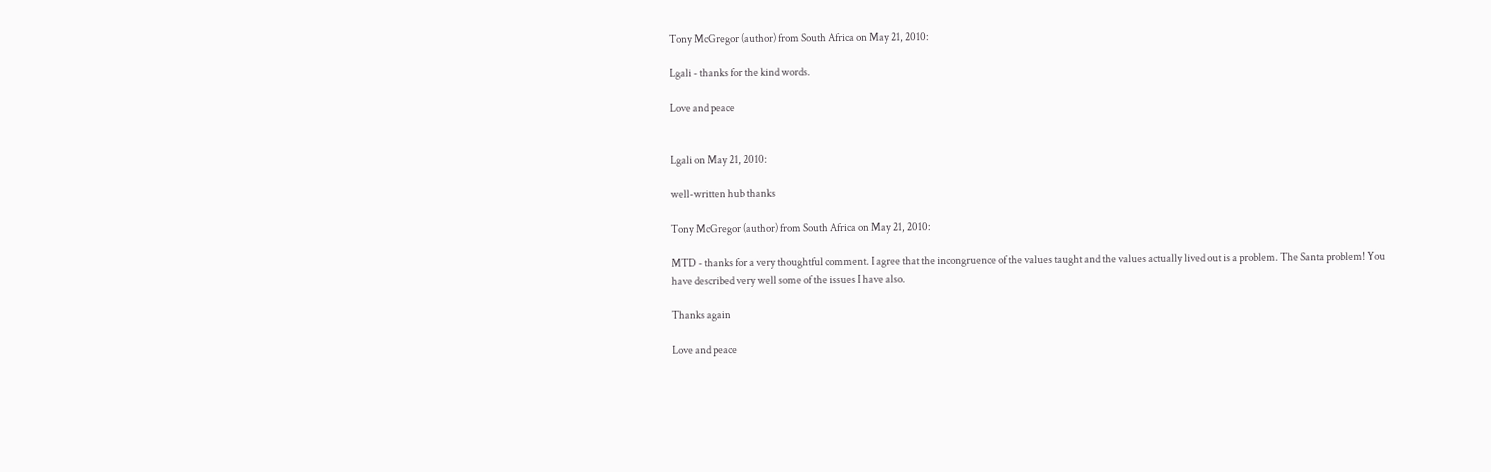Tony McGregor (author) from South Africa on May 21, 2010:

Lgali - thanks for the kind words.

Love and peace


Lgali on May 21, 2010:

well-written hub thanks

Tony McGregor (author) from South Africa on May 21, 2010:

MTD - thanks for a very thoughtful comment. I agree that the incongruence of the values taught and the values actually lived out is a problem. The Santa problem! You have described very well some of the issues I have also.

Thanks again

Love and peace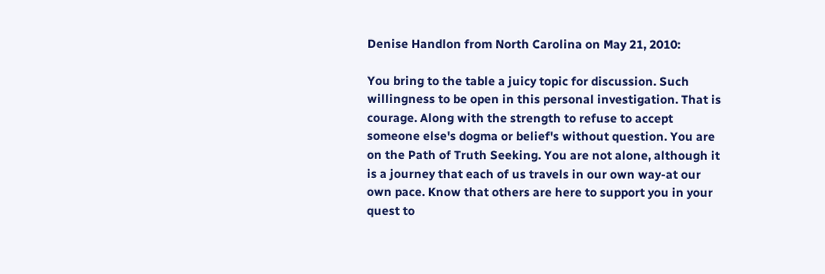Denise Handlon from North Carolina on May 21, 2010:

You bring to the table a juicy topic for discussion. Such willingness to be open in this personal investigation. That is courage. Along with the strength to refuse to accept someone else's dogma or belief's without question. You are on the Path of Truth Seeking. You are not alone, although it is a journey that each of us travels in our own way-at our own pace. Know that others are here to support you in your quest to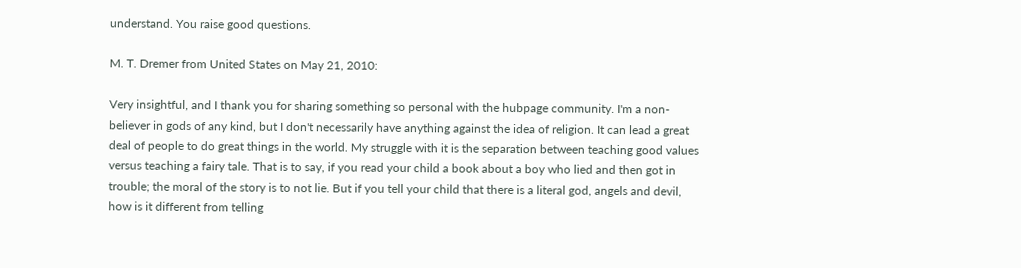understand. You raise good questions.

M. T. Dremer from United States on May 21, 2010:

Very insightful, and I thank you for sharing something so personal with the hubpage community. I'm a non-believer in gods of any kind, but I don't necessarily have anything against the idea of religion. It can lead a great deal of people to do great things in the world. My struggle with it is the separation between teaching good values versus teaching a fairy tale. That is to say, if you read your child a book about a boy who lied and then got in trouble; the moral of the story is to not lie. But if you tell your child that there is a literal god, angels and devil, how is it different from telling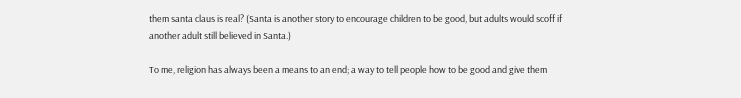them santa claus is real? (Santa is another story to encourage children to be good, but adults would scoff if another adult still believed in Santa.)

To me, religion has always been a means to an end; a way to tell people how to be good and give them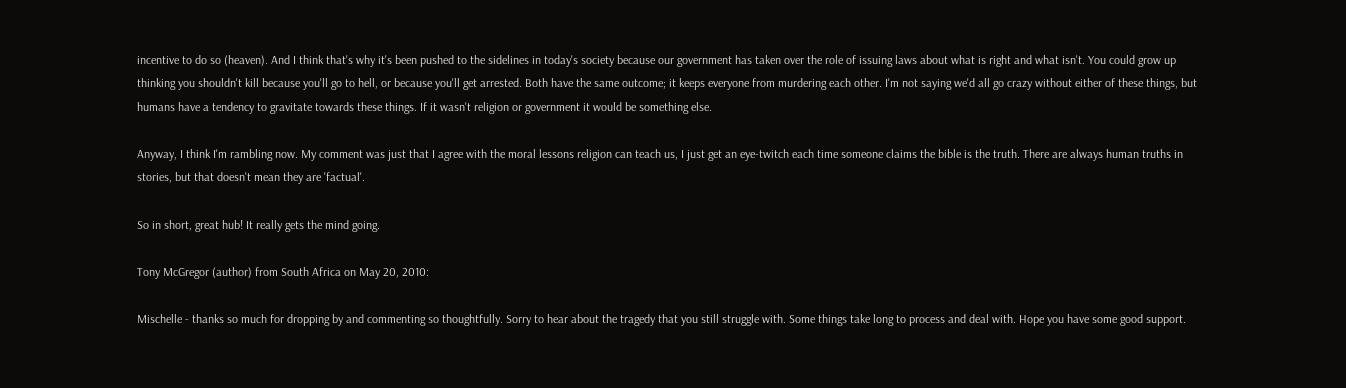incentive to do so (heaven). And I think that's why it's been pushed to the sidelines in today's society because our government has taken over the role of issuing laws about what is right and what isn't. You could grow up thinking you shouldn't kill because you'll go to hell, or because you'll get arrested. Both have the same outcome; it keeps everyone from murdering each other. I'm not saying we'd all go crazy without either of these things, but humans have a tendency to gravitate towards these things. If it wasn't religion or government it would be something else.

Anyway, I think I'm rambling now. My comment was just that I agree with the moral lessons religion can teach us, I just get an eye-twitch each time someone claims the bible is the truth. There are always human truths in stories, but that doesn't mean they are 'factual'.

So in short, great hub! It really gets the mind going.

Tony McGregor (author) from South Africa on May 20, 2010:

Mischelle - thanks so much for dropping by and commenting so thoughtfully. Sorry to hear about the tragedy that you still struggle with. Some things take long to process and deal with. Hope you have some good support.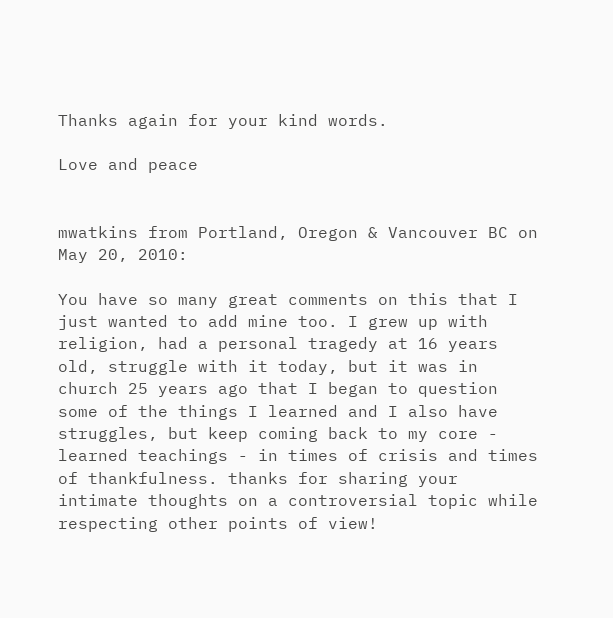Thanks again for your kind words.

Love and peace


mwatkins from Portland, Oregon & Vancouver BC on May 20, 2010:

You have so many great comments on this that I just wanted to add mine too. I grew up with religion, had a personal tragedy at 16 years old, struggle with it today, but it was in church 25 years ago that I began to question some of the things I learned and I also have struggles, but keep coming back to my core - learned teachings - in times of crisis and times of thankfulness. thanks for sharing your intimate thoughts on a controversial topic while respecting other points of view!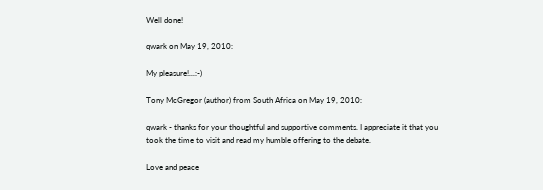Well done!

qwark on May 19, 2010:

My pleasure!...:-)

Tony McGregor (author) from South Africa on May 19, 2010:

qwark - thanks for your thoughtful and supportive comments. I appreciate it that you took the time to visit and read my humble offering to the debate.

Love and peace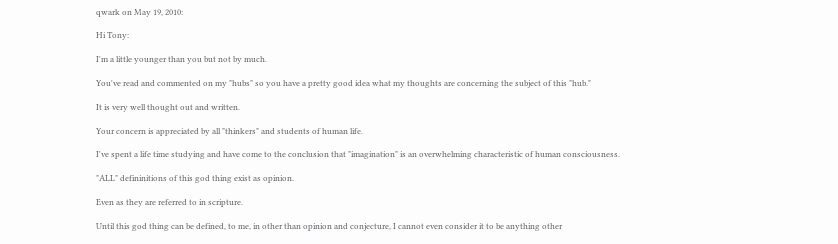qwark on May 19, 2010:

Hi Tony:

I'm a little younger than you but not by much.

You've read and commented on my "hubs" so you have a pretty good idea what my thoughts are concerning the subject of this "hub."

It is very well thought out and written.

Your concern is appreciated by all "thinkers" and students of human life.

I've spent a life time studying and have come to the conclusion that "imagination" is an overwhelming characteristic of human consciousness.

"ALL" defininitions of this god thing exist as opinion.

Even as they are referred to in scripture.

Until this god thing can be defined, to me, in other than opinion and conjecture, I cannot even consider it to be anything other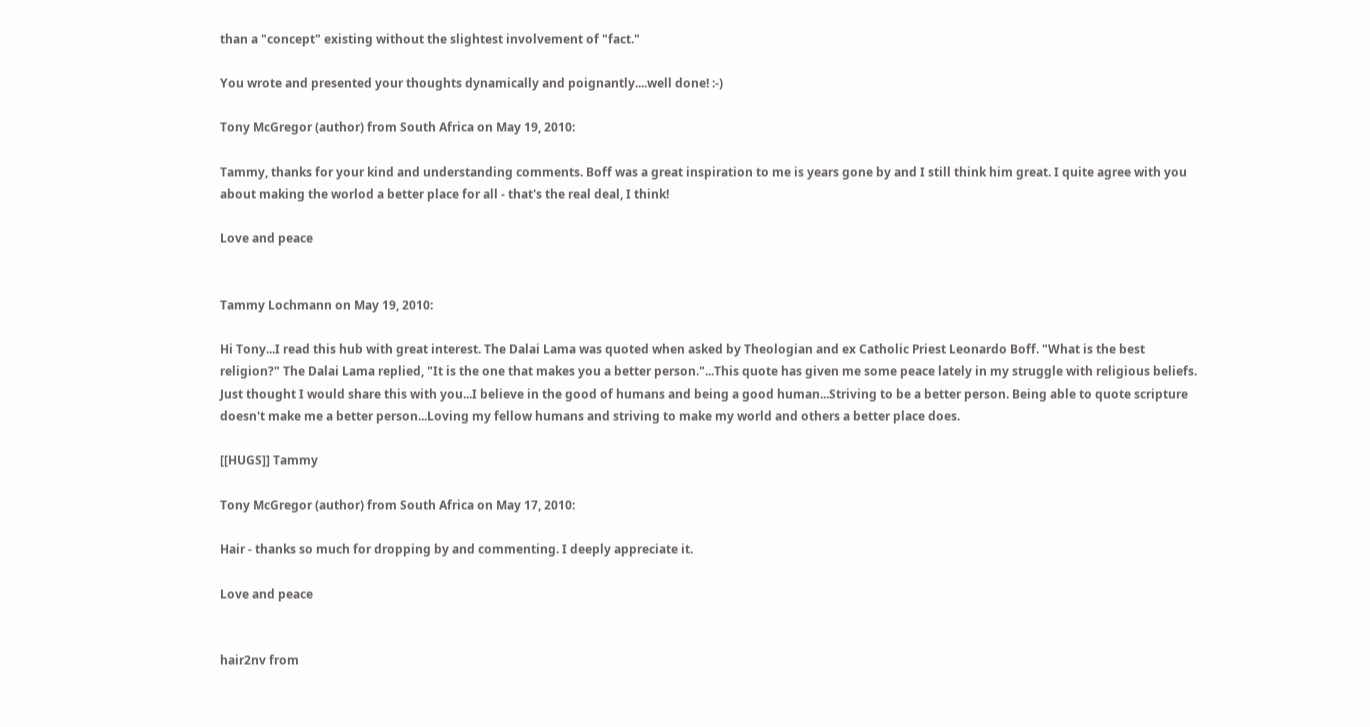than a "concept" existing without the slightest involvement of "fact."

You wrote and presented your thoughts dynamically and poignantly....well done! :-)

Tony McGregor (author) from South Africa on May 19, 2010:

Tammy, thanks for your kind and understanding comments. Boff was a great inspiration to me is years gone by and I still think him great. I quite agree with you about making the worlod a better place for all - that's the real deal, I think!

Love and peace


Tammy Lochmann on May 19, 2010:

Hi Tony...I read this hub with great interest. The Dalai Lama was quoted when asked by Theologian and ex Catholic Priest Leonardo Boff. "What is the best religion?" The Dalai Lama replied, "It is the one that makes you a better person."...This quote has given me some peace lately in my struggle with religious beliefs. Just thought I would share this with you...I believe in the good of humans and being a good human...Striving to be a better person. Being able to quote scripture doesn't make me a better person...Loving my fellow humans and striving to make my world and others a better place does.

[[HUGS]] Tammy

Tony McGregor (author) from South Africa on May 17, 2010:

Hair - thanks so much for dropping by and commenting. I deeply appreciate it.

Love and peace


hair2nv from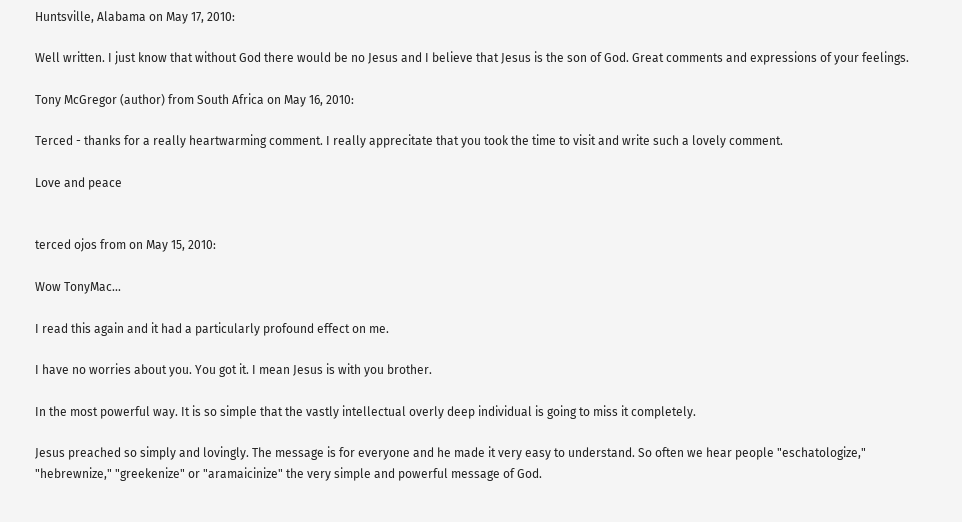Huntsville, Alabama on May 17, 2010:

Well written. I just know that without God there would be no Jesus and I believe that Jesus is the son of God. Great comments and expressions of your feelings.

Tony McGregor (author) from South Africa on May 16, 2010:

Terced - thanks for a really heartwarming comment. I really apprecitate that you took the time to visit and write such a lovely comment.

Love and peace


terced ojos from on May 15, 2010:

Wow TonyMac...

I read this again and it had a particularly profound effect on me.

I have no worries about you. You got it. I mean Jesus is with you brother.

In the most powerful way. It is so simple that the vastly intellectual overly deep individual is going to miss it completely.

Jesus preached so simply and lovingly. The message is for everyone and he made it very easy to understand. So often we hear people "eschatologize," "hebrewnize," "greekenize" or "aramaicinize" the very simple and powerful message of God.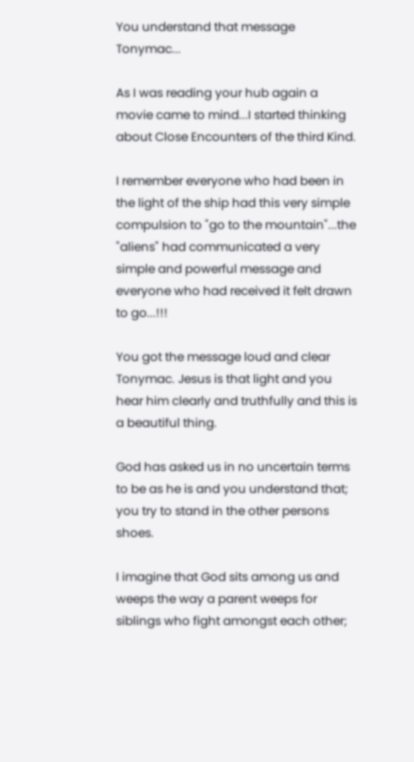You understand that message Tonymac...

As I was reading your hub again a movie came to mind...I started thinking about Close Encounters of the third Kind.

I remember everyone who had been in the light of the ship had this very simple compulsion to "go to the mountain"...the "aliens" had communicated a very simple and powerful message and everyone who had received it felt drawn to go...!!!

You got the message loud and clear Tonymac. Jesus is that light and you hear him clearly and truthfully and this is a beautiful thing.

God has asked us in no uncertain terms to be as he is and you understand that; you try to stand in the other persons shoes.

I imagine that God sits among us and weeps the way a parent weeps for siblings who fight amongst each other;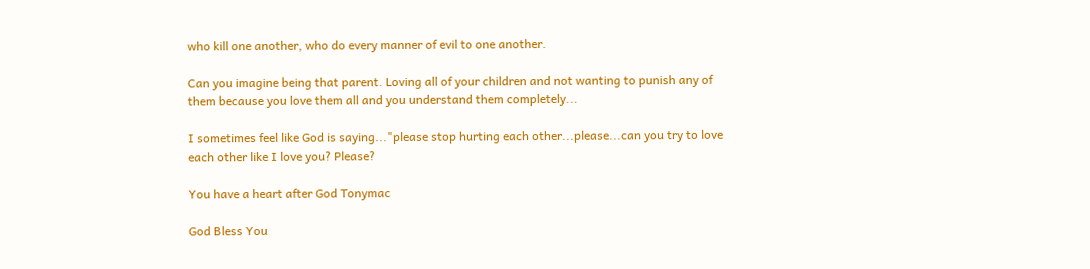who kill one another, who do every manner of evil to one another.

Can you imagine being that parent. Loving all of your children and not wanting to punish any of them because you love them all and you understand them completely...

I sometimes feel like God is saying..."please stop hurting each other...please...can you try to love each other like I love you? Please?

You have a heart after God Tonymac

God Bless You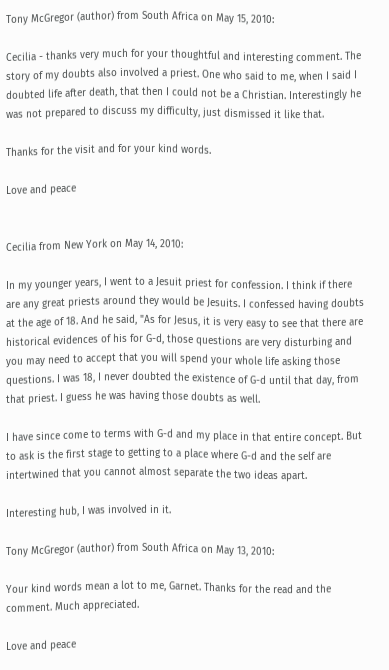Tony McGregor (author) from South Africa on May 15, 2010:

Cecilia - thanks very much for your thoughtful and interesting comment. The story of my doubts also involved a priest. One who said to me, when I said I doubted life after death, that then I could not be a Christian. Interestingly he was not prepared to discuss my difficulty, just dismissed it like that.

Thanks for the visit and for your kind words.

Love and peace


Cecilia from New York on May 14, 2010:

In my younger years, I went to a Jesuit priest for confession. I think if there are any great priests around they would be Jesuits. I confessed having doubts at the age of 18. And he said, "As for Jesus, it is very easy to see that there are historical evidences of his for G-d, those questions are very disturbing and you may need to accept that you will spend your whole life asking those questions. I was 18, I never doubted the existence of G-d until that day, from that priest. I guess he was having those doubts as well.

I have since come to terms with G-d and my place in that entire concept. But to ask is the first stage to getting to a place where G-d and the self are intertwined that you cannot almost separate the two ideas apart.

Interesting hub, I was involved in it.

Tony McGregor (author) from South Africa on May 13, 2010:

Your kind words mean a lot to me, Garnet. Thanks for the read and the comment. Much appreciated.

Love and peace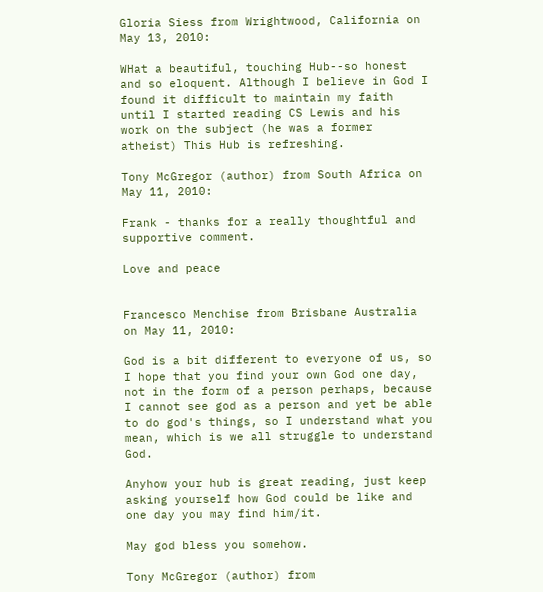Gloria Siess from Wrightwood, California on May 13, 2010:

WHat a beautiful, touching Hub--so honest and so eloquent. Although I believe in God I found it difficult to maintain my faith until I started reading CS Lewis and his work on the subject (he was a former atheist) This Hub is refreshing.

Tony McGregor (author) from South Africa on May 11, 2010:

Frank - thanks for a really thoughtful and supportive comment.

Love and peace


Francesco Menchise from Brisbane Australia on May 11, 2010:

God is a bit different to everyone of us, so I hope that you find your own God one day, not in the form of a person perhaps, because I cannot see god as a person and yet be able to do god's things, so I understand what you mean, which is we all struggle to understand God.

Anyhow your hub is great reading, just keep asking yourself how God could be like and one day you may find him/it.

May god bless you somehow.

Tony McGregor (author) from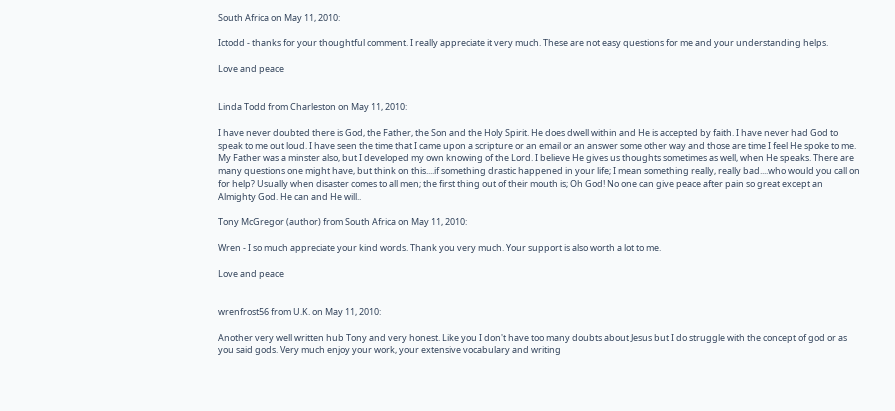South Africa on May 11, 2010:

Ictodd - thanks for your thoughtful comment. I really appreciate it very much. These are not easy questions for me and your understanding helps.

Love and peace


Linda Todd from Charleston on May 11, 2010:

I have never doubted there is God, the Father, the Son and the Holy Spirit. He does dwell within and He is accepted by faith. I have never had God to speak to me out loud. I have seen the time that I came upon a scripture or an email or an answer some other way and those are time I feel He spoke to me. My Father was a minster also, but I developed my own knowing of the Lord. I believe He gives us thoughts sometimes as well, when He speaks. There are many questions one might have, but think on this....if something drastic happened in your life; I mean something really, really bad....who would you call on for help? Usually when disaster comes to all men; the first thing out of their mouth is; Oh God! No one can give peace after pain so great except an Almighty God. He can and He will..

Tony McGregor (author) from South Africa on May 11, 2010:

Wren - I so much appreciate your kind words. Thank you very much. Your support is also worth a lot to me.

Love and peace


wrenfrost56 from U.K. on May 11, 2010:

Another very well written hub Tony and very honest. Like you I don't have too many doubts about Jesus but I do struggle with the concept of god or as you said gods. Very much enjoy your work, your extensive vocabulary and writing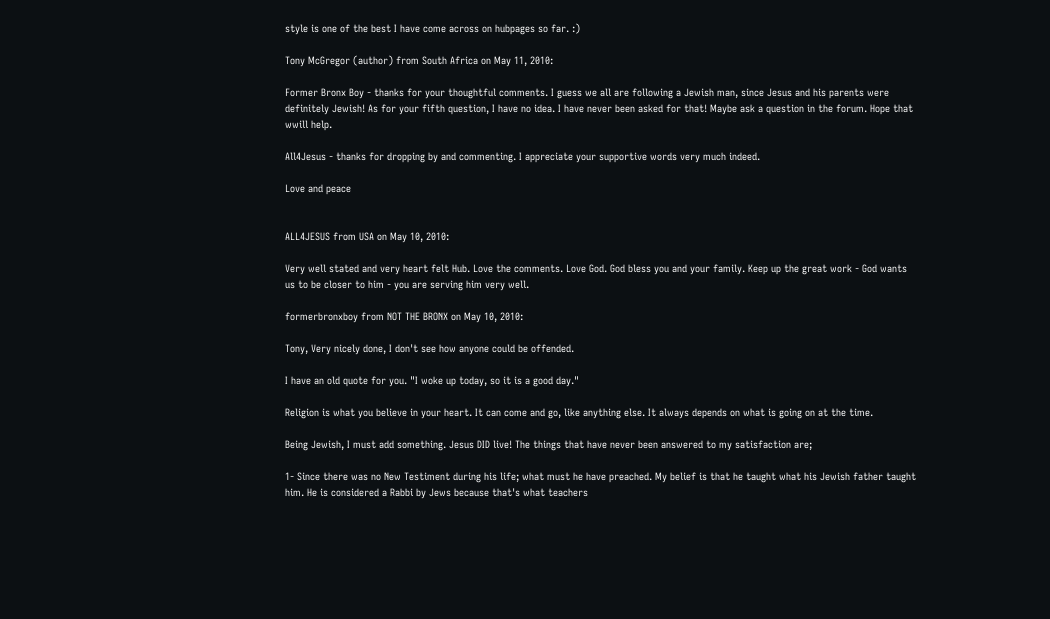style is one of the best I have come across on hubpages so far. :)

Tony McGregor (author) from South Africa on May 11, 2010:

Former Bronx Boy - thanks for your thoughtful comments. I guess we all are following a Jewish man, since Jesus and his parents were definitely Jewish! As for your fifth question, I have no idea. I have never been asked for that! Maybe ask a question in the forum. Hope that wwill help.

All4Jesus - thanks for dropping by and commenting. I appreciate your supportive words very much indeed.

Love and peace


ALL4JESUS from USA on May 10, 2010:

Very well stated and very heart felt Hub. Love the comments. Love God. God bless you and your family. Keep up the great work - God wants us to be closer to him - you are serving him very well.

formerbronxboy from NOT THE BRONX on May 10, 2010:

Tony, Very nicely done, I don't see how anyone could be offended.

I have an old quote for you. "I woke up today, so it is a good day."

Religion is what you believe in your heart. It can come and go, like anything else. It always depends on what is going on at the time.

Being Jewish, I must add something. Jesus DID live! The things that have never been answered to my satisfaction are;

1- Since there was no New Testiment during his life; what must he have preached. My belief is that he taught what his Jewish father taught him. He is considered a Rabbi by Jews because that's what teachers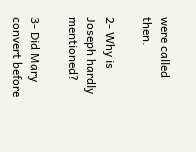were called then.

2- Why is Joseph hardly mentioned?

3- Did Mary convert before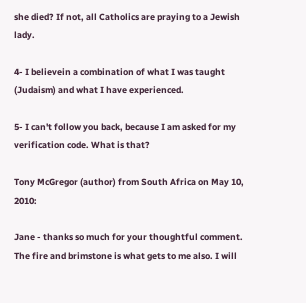she died? If not, all Catholics are praying to a Jewish lady.

4- I believein a combination of what I was taught (Judaism) and what I have experienced.

5- I can't follow you back, because I am asked for my verification code. What is that?

Tony McGregor (author) from South Africa on May 10, 2010:

Jane - thanks so much for your thoughtful comment. The fire and brimstone is what gets to me also. I will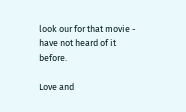look our for that movie - have not heard of it before.

Love and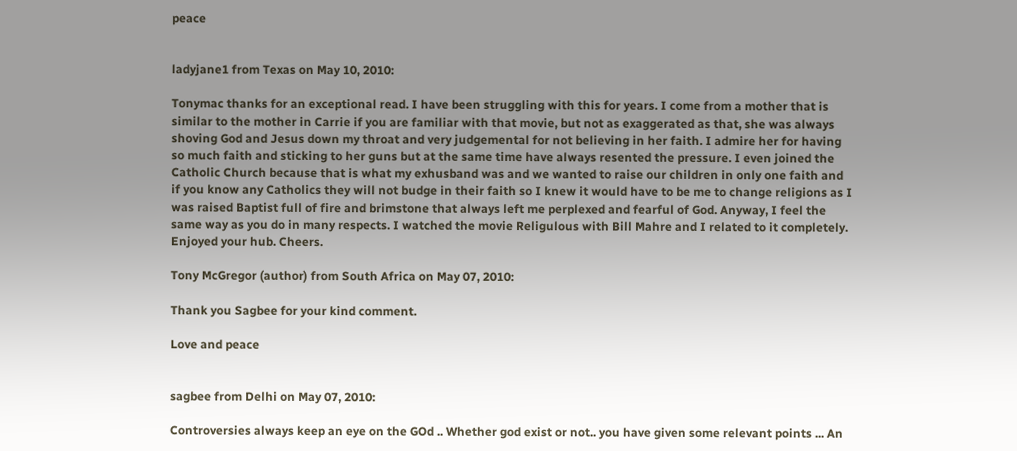peace


ladyjane1 from Texas on May 10, 2010:

Tonymac thanks for an exceptional read. I have been struggling with this for years. I come from a mother that is similar to the mother in Carrie if you are familiar with that movie, but not as exaggerated as that, she was always shoving God and Jesus down my throat and very judgemental for not believing in her faith. I admire her for having so much faith and sticking to her guns but at the same time have always resented the pressure. I even joined the Catholic Church because that is what my exhusband was and we wanted to raise our children in only one faith and if you know any Catholics they will not budge in their faith so I knew it would have to be me to change religions as I was raised Baptist full of fire and brimstone that always left me perplexed and fearful of God. Anyway, I feel the same way as you do in many respects. I watched the movie Religulous with Bill Mahre and I related to it completely. Enjoyed your hub. Cheers.

Tony McGregor (author) from South Africa on May 07, 2010:

Thank you Sagbee for your kind comment.

Love and peace


sagbee from Delhi on May 07, 2010:

Controversies always keep an eye on the GOd .. Whether god exist or not.. you have given some relevant points ... An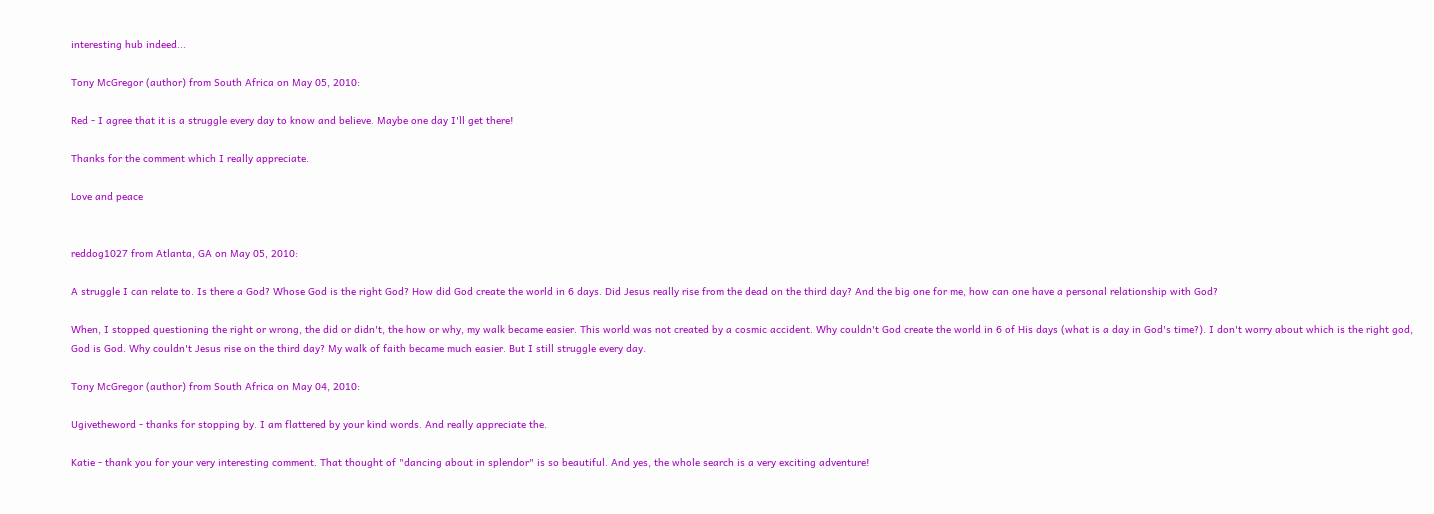interesting hub indeed...

Tony McGregor (author) from South Africa on May 05, 2010:

Red - I agree that it is a struggle every day to know and believe. Maybe one day I'll get there!

Thanks for the comment which I really appreciate.

Love and peace


reddog1027 from Atlanta, GA on May 05, 2010:

A struggle I can relate to. Is there a God? Whose God is the right God? How did God create the world in 6 days. Did Jesus really rise from the dead on the third day? And the big one for me, how can one have a personal relationship with God?

When, I stopped questioning the right or wrong, the did or didn't, the how or why, my walk became easier. This world was not created by a cosmic accident. Why couldn't God create the world in 6 of His days (what is a day in God's time?). I don't worry about which is the right god, God is God. Why couldn't Jesus rise on the third day? My walk of faith became much easier. But I still struggle every day.

Tony McGregor (author) from South Africa on May 04, 2010:

Ugivetheword - thanks for stopping by. I am flattered by your kind words. And really appreciate the.

Katie - thank you for your very interesting comment. That thought of "dancing about in splendor" is so beautiful. And yes, the whole search is a very exciting adventure!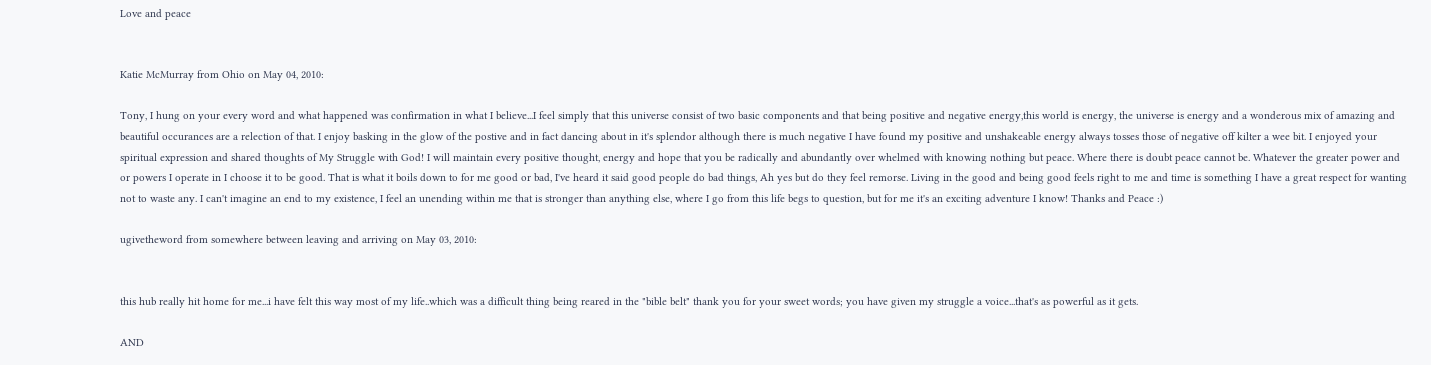Love and peace


Katie McMurray from Ohio on May 04, 2010:

Tony, I hung on your every word and what happened was confirmation in what I believe...I feel simply that this universe consist of two basic components and that being positive and negative energy,this world is energy, the universe is energy and a wonderous mix of amazing and beautiful occurances are a relection of that. I enjoy basking in the glow of the postive and in fact dancing about in it's splendor although there is much negative I have found my positive and unshakeable energy always tosses those of negative off kilter a wee bit. I enjoyed your spiritual expression and shared thoughts of My Struggle with God! I will maintain every positive thought, energy and hope that you be radically and abundantly over whelmed with knowing nothing but peace. Where there is doubt peace cannot be. Whatever the greater power and or powers I operate in I choose it to be good. That is what it boils down to for me good or bad, I've heard it said good people do bad things, Ah yes but do they feel remorse. Living in the good and being good feels right to me and time is something I have a great respect for wanting not to waste any. I can't imagine an end to my existence, I feel an unending within me that is stronger than anything else, where I go from this life begs to question, but for me it's an exciting adventure I know! Thanks and Peace :)

ugivetheword from somewhere between leaving and arriving on May 03, 2010:


this hub really hit home for me...i have felt this way most of my life..which was a difficult thing being reared in the "bible belt" thank you for your sweet words; you have given my struggle a voice...that's as powerful as it gets.

AND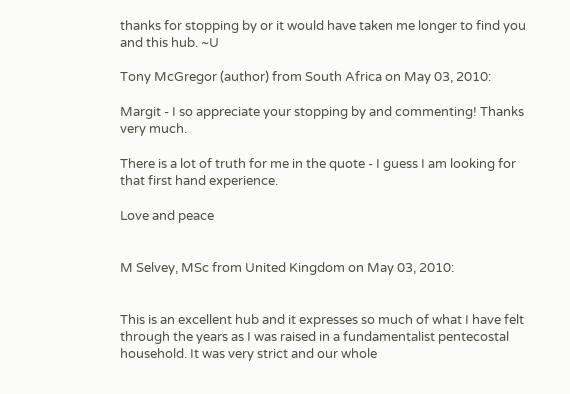thanks for stopping by or it would have taken me longer to find you and this hub. ~U

Tony McGregor (author) from South Africa on May 03, 2010:

Margit - I so appreciate your stopping by and commenting! Thanks very much.

There is a lot of truth for me in the quote - I guess I am looking for that first hand experience.

Love and peace


M Selvey, MSc from United Kingdom on May 03, 2010:


This is an excellent hub and it expresses so much of what I have felt through the years as I was raised in a fundamentalist pentecostal household. It was very strict and our whole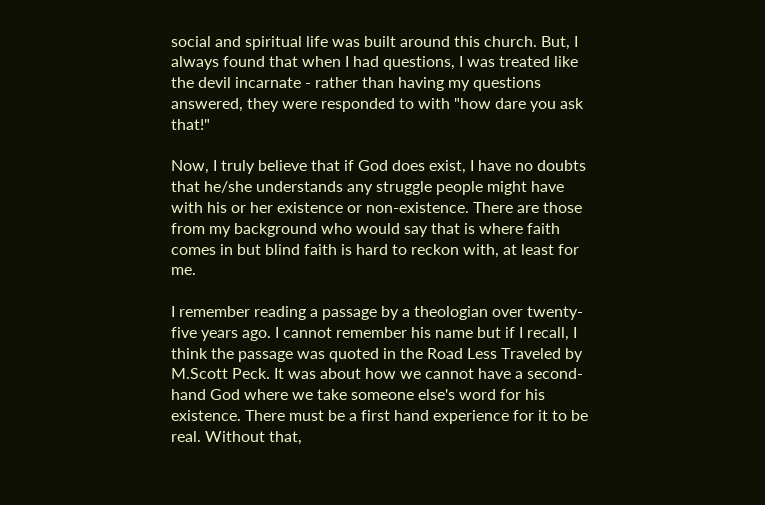social and spiritual life was built around this church. But, I always found that when I had questions, I was treated like the devil incarnate - rather than having my questions answered, they were responded to with "how dare you ask that!"

Now, I truly believe that if God does exist, I have no doubts that he/she understands any struggle people might have with his or her existence or non-existence. There are those from my background who would say that is where faith comes in but blind faith is hard to reckon with, at least for me.

I remember reading a passage by a theologian over twenty-five years ago. I cannot remember his name but if I recall, I think the passage was quoted in the Road Less Traveled by M.Scott Peck. It was about how we cannot have a second-hand God where we take someone else's word for his existence. There must be a first hand experience for it to be real. Without that,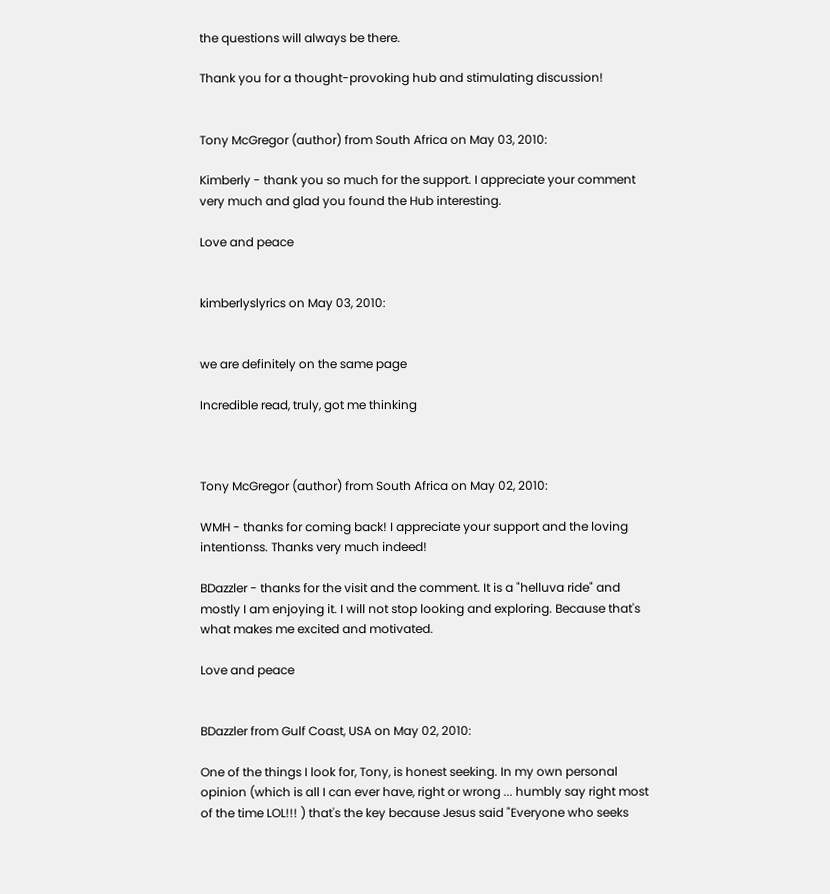the questions will always be there.

Thank you for a thought-provoking hub and stimulating discussion!


Tony McGregor (author) from South Africa on May 03, 2010:

Kimberly - thank you so much for the support. I appreciate your comment very much and glad you found the Hub interesting.

Love and peace


kimberlyslyrics on May 03, 2010:


we are definitely on the same page

Incredible read, truly, got me thinking



Tony McGregor (author) from South Africa on May 02, 2010:

WMH - thanks for coming back! I appreciate your support and the loving intentionss. Thanks very much indeed!

BDazzler - thanks for the visit and the comment. It is a "helluva ride" and mostly I am enjoying it. I will not stop looking and exploring. Because that's what makes me excited and motivated.

Love and peace


BDazzler from Gulf Coast, USA on May 02, 2010:

One of the things I look for, Tony, is honest seeking. In my own personal opinion (which is all I can ever have, right or wrong ... humbly say right most of the time LOL!!! ) that's the key because Jesus said "Everyone who seeks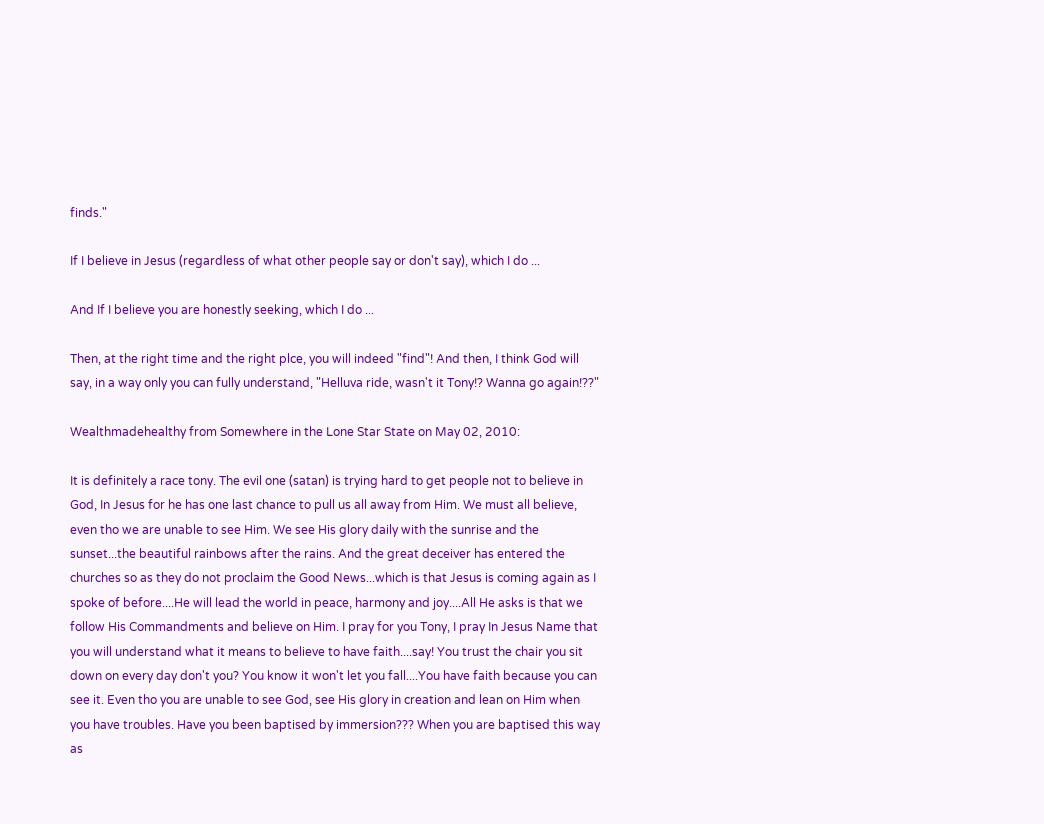finds."

If I believe in Jesus (regardless of what other people say or don't say), which I do ...

And If I believe you are honestly seeking, which I do ...

Then, at the right time and the right plce, you will indeed "find"! And then, I think God will say, in a way only you can fully understand, "Helluva ride, wasn't it Tony!? Wanna go again!??"

Wealthmadehealthy from Somewhere in the Lone Star State on May 02, 2010:

It is definitely a race tony. The evil one (satan) is trying hard to get people not to believe in God, In Jesus for he has one last chance to pull us all away from Him. We must all believe, even tho we are unable to see Him. We see His glory daily with the sunrise and the sunset...the beautiful rainbows after the rains. And the great deceiver has entered the churches so as they do not proclaim the Good News...which is that Jesus is coming again as I spoke of before....He will lead the world in peace, harmony and joy....All He asks is that we follow His Commandments and believe on Him. I pray for you Tony, I pray In Jesus Name that you will understand what it means to believe to have faith....say! You trust the chair you sit down on every day don't you? You know it won't let you fall....You have faith because you can see it. Even tho you are unable to see God, see His glory in creation and lean on Him when you have troubles. Have you been baptised by immersion??? When you are baptised this way as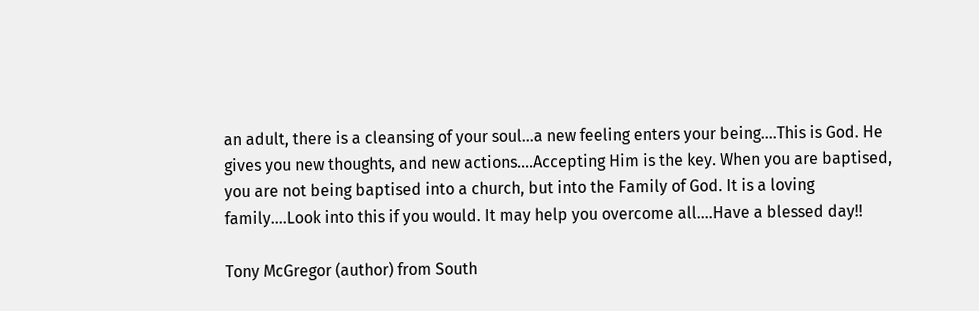an adult, there is a cleansing of your soul...a new feeling enters your being....This is God. He gives you new thoughts, and new actions....Accepting Him is the key. When you are baptised, you are not being baptised into a church, but into the Family of God. It is a loving family....Look into this if you would. It may help you overcome all....Have a blessed day!!

Tony McGregor (author) from South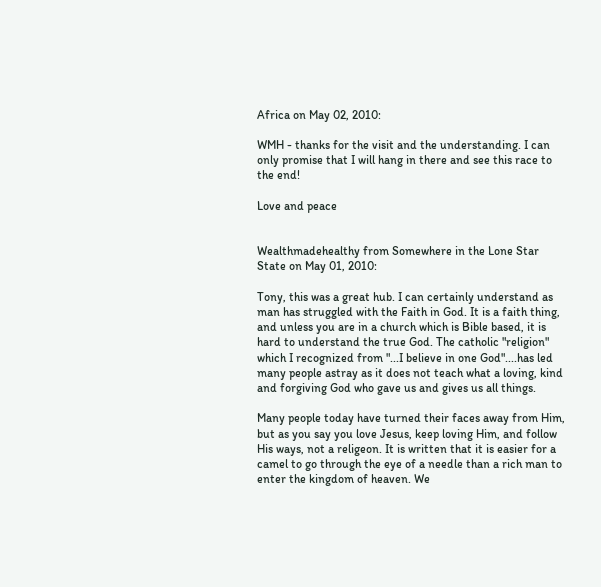Africa on May 02, 2010:

WMH - thanks for the visit and the understanding. I can only promise that I will hang in there and see this race to the end!

Love and peace


Wealthmadehealthy from Somewhere in the Lone Star State on May 01, 2010:

Tony, this was a great hub. I can certainly understand as man has struggled with the Faith in God. It is a faith thing, and unless you are in a church which is Bible based, it is hard to understand the true God. The catholic "religion" which I recognized from "...I believe in one God"....has led many people astray as it does not teach what a loving, kind and forgiving God who gave us and gives us all things.

Many people today have turned their faces away from Him, but as you say you love Jesus, keep loving Him, and follow His ways, not a religeon. It is written that it is easier for a camel to go through the eye of a needle than a rich man to enter the kingdom of heaven. We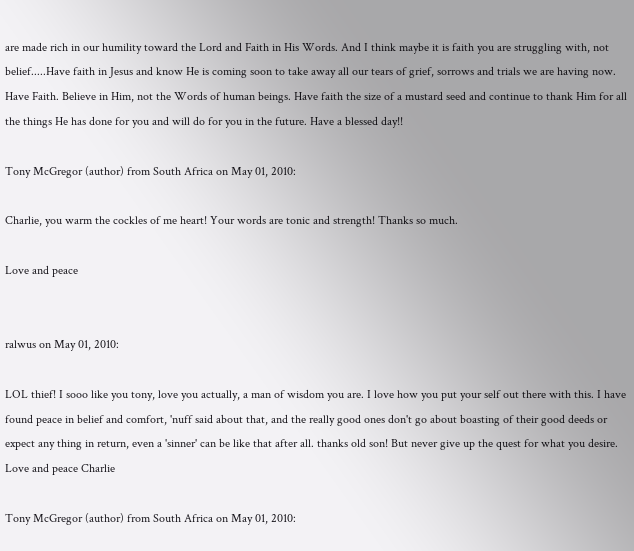are made rich in our humility toward the Lord and Faith in His Words. And I think maybe it is faith you are struggling with, not belief.....Have faith in Jesus and know He is coming soon to take away all our tears of grief, sorrows and trials we are having now. Have Faith. Believe in Him, not the Words of human beings. Have faith the size of a mustard seed and continue to thank Him for all the things He has done for you and will do for you in the future. Have a blessed day!!

Tony McGregor (author) from South Africa on May 01, 2010:

Charlie, you warm the cockles of me heart! Your words are tonic and strength! Thanks so much.

Love and peace


ralwus on May 01, 2010:

LOL thief! I sooo like you tony, love you actually, a man of wisdom you are. I love how you put your self out there with this. I have found peace in belief and comfort, 'nuff said about that, and the really good ones don't go about boasting of their good deeds or expect any thing in return, even a 'sinner' can be like that after all. thanks old son! But never give up the quest for what you desire. Love and peace Charlie

Tony McGregor (author) from South Africa on May 01, 2010: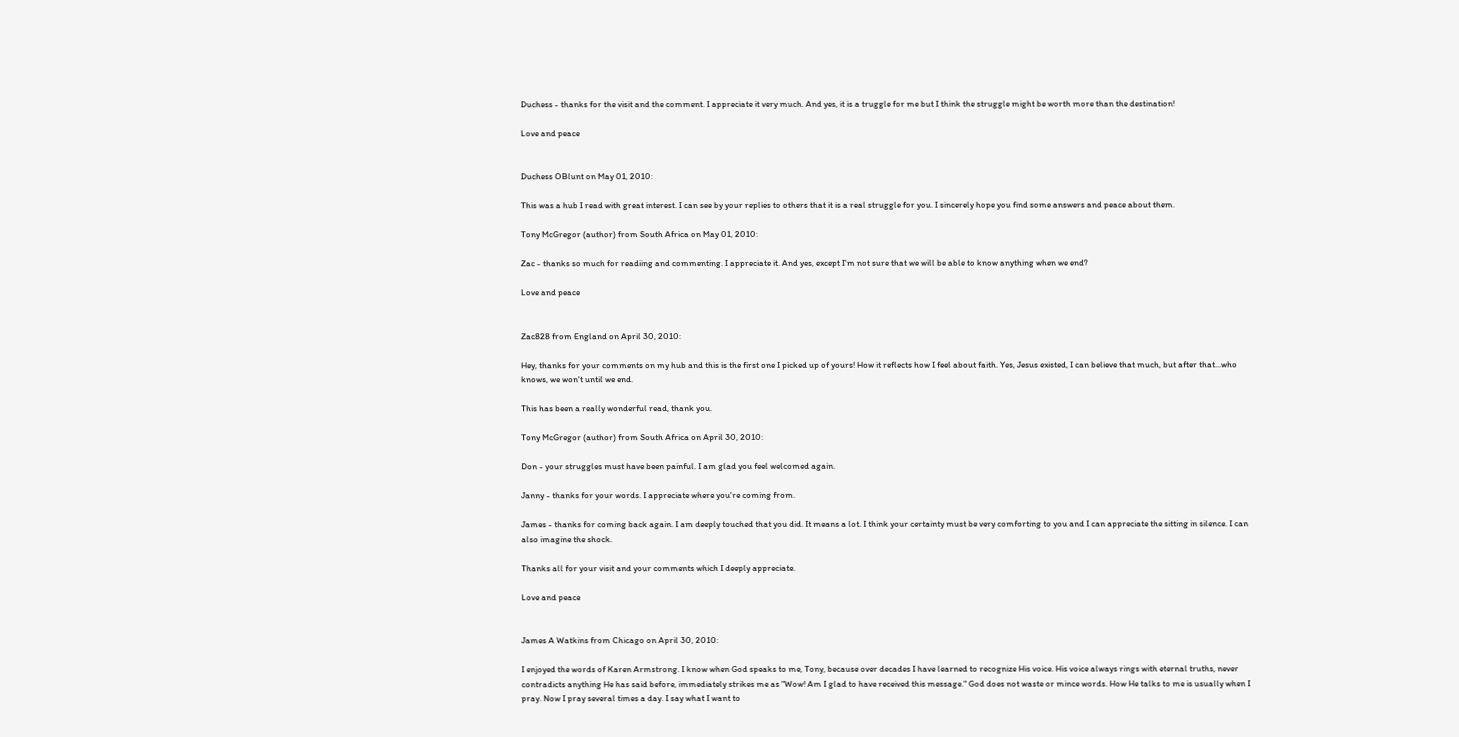Duchess - thanks for the visit and the comment. I appreciate it very much. And yes, it is a truggle for me but I think the struggle might be worth more than the destination!

Love and peace


Duchess OBlunt on May 01, 2010:

This was a hub I read with great interest. I can see by your replies to others that it is a real struggle for you. I sincerely hope you find some answers and peace about them.

Tony McGregor (author) from South Africa on May 01, 2010:

Zac - thanks so much for readiing and commenting. I appreciate it. And yes, except I'm not sure that we will be able to know anything when we end?

Love and peace


Zac828 from England on April 30, 2010:

Hey, thanks for your comments on my hub and this is the first one I picked up of yours! How it reflects how I feel about faith. Yes, Jesus existed, I can believe that much, but after that...who knows, we won't until we end.

This has been a really wonderful read, thank you.

Tony McGregor (author) from South Africa on April 30, 2010:

Don - your struggles must have been painful. I am glad you feel welcomed again.

Janny - thanks for your words. I appreciate where you're coming from.

James - thanks for coming back again. I am deeply touched that you did. It means a lot. I think your certainty must be very comforting to you and I can appreciate the sitting in silence. I can also imagine the shock.

Thanks all for your visit and your comments which I deeply appreciate.

Love and peace


James A Watkins from Chicago on April 30, 2010:

I enjoyed the words of Karen Armstrong. I know when God speaks to me, Tony, because over decades I have learned to recognize His voice. His voice always rings with eternal truths, never contradicts anything He has said before, immediately strikes me as "Wow! Am I glad to have received this message." God does not waste or mince words. How He talks to me is usually when I pray. Now I pray several times a day. I say what I want to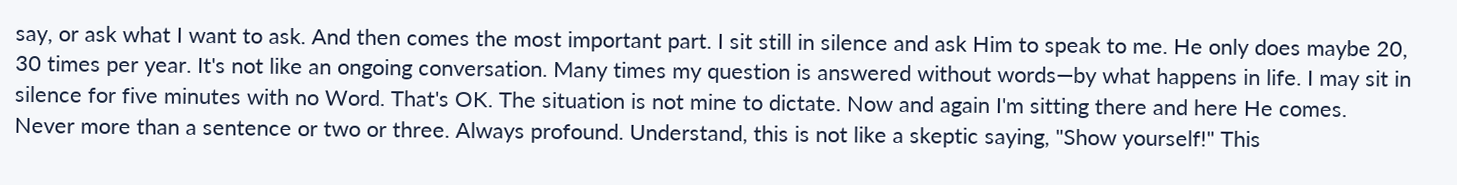say, or ask what I want to ask. And then comes the most important part. I sit still in silence and ask Him to speak to me. He only does maybe 20, 30 times per year. It's not like an ongoing conversation. Many times my question is answered without words—by what happens in life. I may sit in silence for five minutes with no Word. That's OK. The situation is not mine to dictate. Now and again I'm sitting there and here He comes. Never more than a sentence or two or three. Always profound. Understand, this is not like a skeptic saying, "Show yourself!" This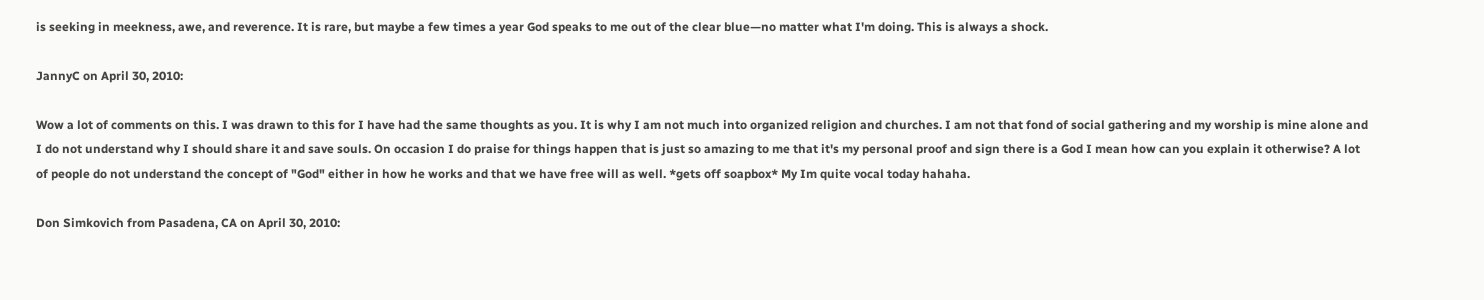is seeking in meekness, awe, and reverence. It is rare, but maybe a few times a year God speaks to me out of the clear blue—no matter what I'm doing. This is always a shock.

JannyC on April 30, 2010:

Wow a lot of comments on this. I was drawn to this for I have had the same thoughts as you. It is why I am not much into organized religion and churches. I am not that fond of social gathering and my worship is mine alone and I do not understand why I should share it and save souls. On occasion I do praise for things happen that is just so amazing to me that it's my personal proof and sign there is a God I mean how can you explain it otherwise? A lot of people do not understand the concept of "God" either in how he works and that we have free will as well. *gets off soapbox* My Im quite vocal today hahaha.

Don Simkovich from Pasadena, CA on April 30, 2010: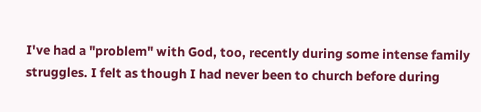I've had a "problem" with God, too, recently during some intense family struggles. I felt as though I had never been to church before during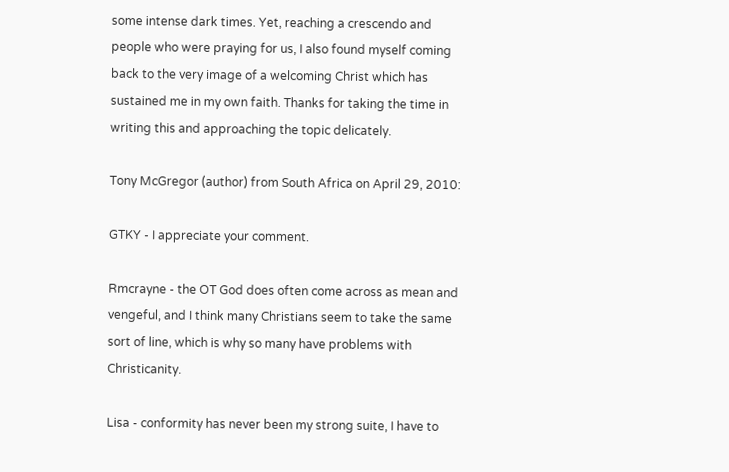some intense dark times. Yet, reaching a crescendo and people who were praying for us, I also found myself coming back to the very image of a welcoming Christ which has sustained me in my own faith. Thanks for taking the time in writing this and approaching the topic delicately.

Tony McGregor (author) from South Africa on April 29, 2010:

GTKY - I appreciate your comment.

Rmcrayne - the OT God does often come across as mean and vengeful, and I think many Christians seem to take the same sort of line, which is why so many have problems with Christicanity.

Lisa - conformity has never been my strong suite, I have to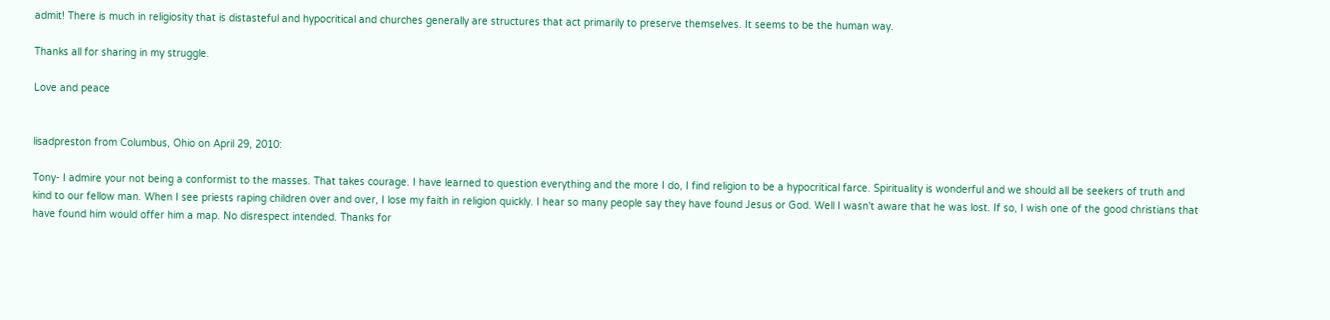admit! There is much in religiosity that is distasteful and hypocritical and churches generally are structures that act primarily to preserve themselves. It seems to be the human way.

Thanks all for sharing in my struggle.

Love and peace


lisadpreston from Columbus, Ohio on April 29, 2010:

Tony- I admire your not being a conformist to the masses. That takes courage. I have learned to question everything and the more I do, I find religion to be a hypocritical farce. Spirituality is wonderful and we should all be seekers of truth and kind to our fellow man. When I see priests raping children over and over, I lose my faith in religion quickly. I hear so many people say they have found Jesus or God. Well I wasn't aware that he was lost. If so, I wish one of the good christians that have found him would offer him a map. No disrespect intended. Thanks for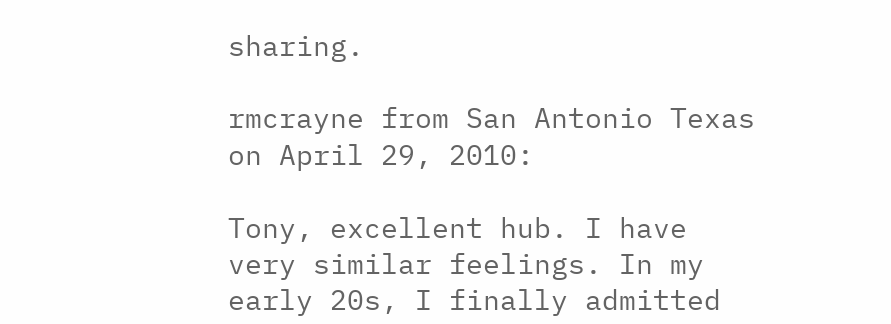sharing.

rmcrayne from San Antonio Texas on April 29, 2010:

Tony, excellent hub. I have very similar feelings. In my early 20s, I finally admitted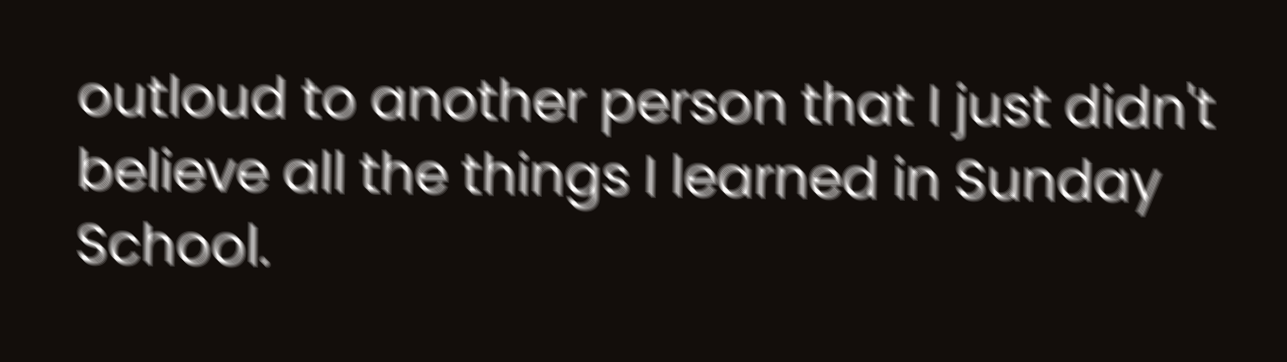outloud to another person that I just didn't believe all the things I learned in Sunday School.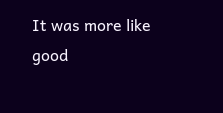It was more like good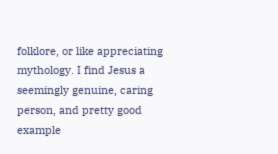folklore, or like appreciating mythology. I find Jesus a seemingly genuine, caring person, and pretty good example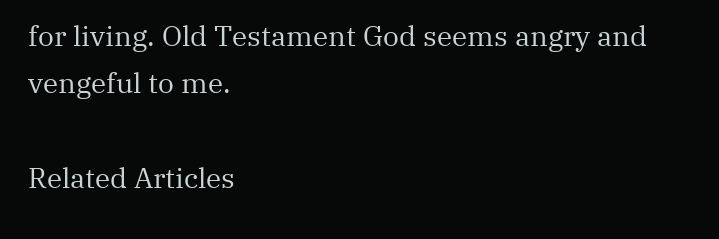for living. Old Testament God seems angry and vengeful to me.

Related Articles